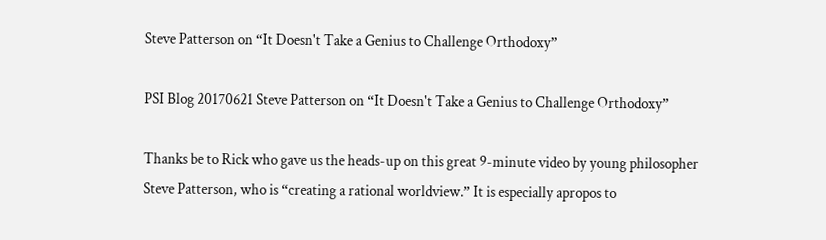Steve Patterson on “It Doesn't Take a Genius to Challenge Orthodoxy”

PSI Blog 20170621 Steve Patterson on “It Doesn't Take a Genius to Challenge Orthodoxy”

Thanks be to Rick who gave us the heads-up on this great 9-minute video by young philosopher Steve Patterson, who is “creating a rational worldview.” It is especially apropos to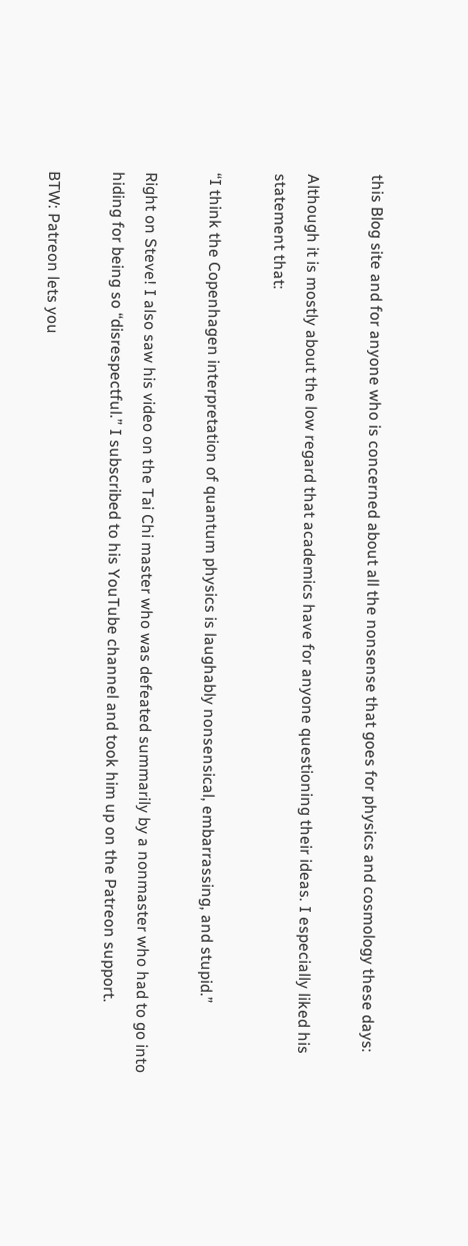this Blog site and for anyone who is concerned about all the nonsense that goes for physics and cosmology these days:

Although it is mostly about the low regard that academics have for anyone questioning their ideas. I especially liked his statement that:

“I think the Copenhagen interpretation of quantum physics is laughably nonsensical, embarrassing, and stupid.”

Right on Steve! I also saw his video on the Tai Chi master who was defeated summarily by a nonmaster who had to go into hiding for being so “disrespectful.” I subscribed to his YouTube channel and took him up on the Patreon support.

BTW: Patreon lets you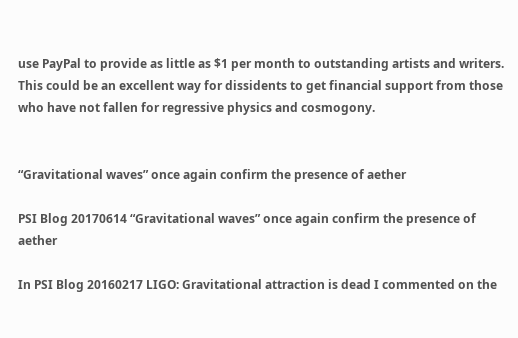use PayPal to provide as little as $1 per month to outstanding artists and writers. This could be an excellent way for dissidents to get financial support from those who have not fallen for regressive physics and cosmogony.


“Gravitational waves” once again confirm the presence of aether

PSI Blog 20170614 “Gravitational waves” once again confirm the presence of aether

In PSI Blog 20160217 LIGO: Gravitational attraction is dead I commented on the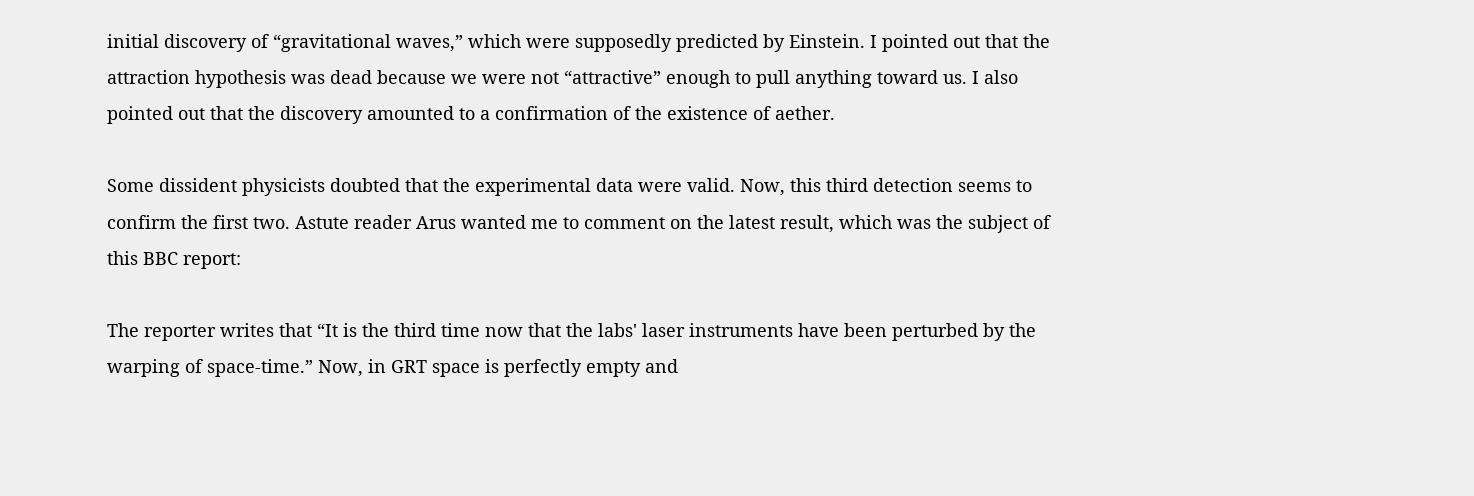initial discovery of “gravitational waves,” which were supposedly predicted by Einstein. I pointed out that the attraction hypothesis was dead because we were not “attractive” enough to pull anything toward us. I also pointed out that the discovery amounted to a confirmation of the existence of aether.

Some dissident physicists doubted that the experimental data were valid. Now, this third detection seems to confirm the first two. Astute reader Arus wanted me to comment on the latest result, which was the subject of this BBC report:

The reporter writes that “It is the third time now that the labs' laser instruments have been perturbed by the warping of space-time.” Now, in GRT space is perfectly empty and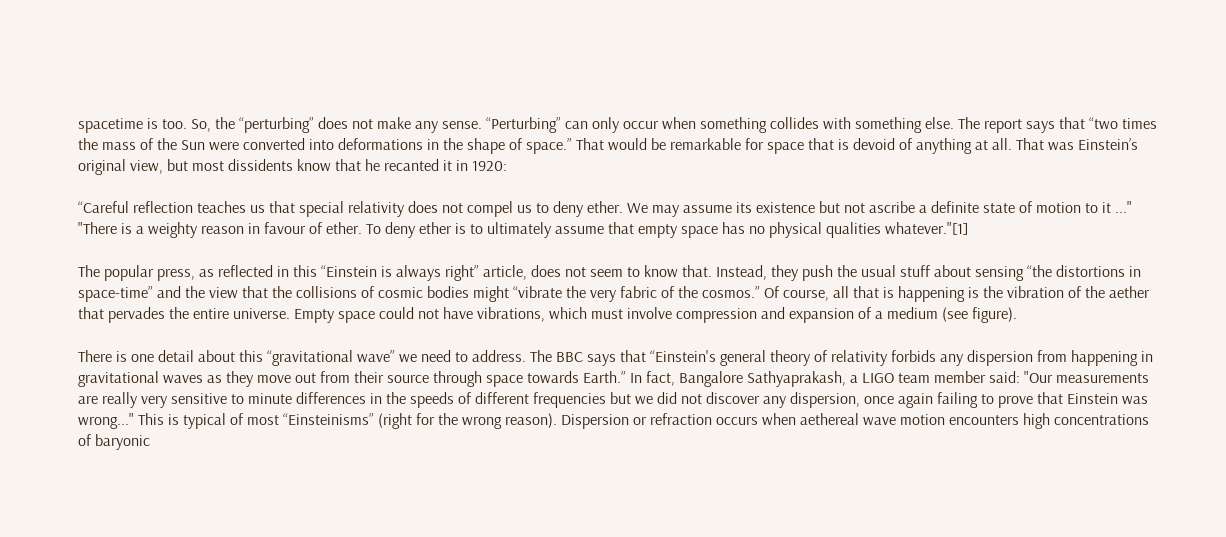spacetime is too. So, the “perturbing” does not make any sense. “Perturbing” can only occur when something collides with something else. The report says that “two times the mass of the Sun were converted into deformations in the shape of space.” That would be remarkable for space that is devoid of anything at all. That was Einstein’s original view, but most dissidents know that he recanted it in 1920:

“Careful reflection teaches us that special relativity does not compel us to deny ether. We may assume its existence but not ascribe a definite state of motion to it ..." "There is a weighty reason in favour of ether. To deny ether is to ultimately assume that empty space has no physical qualities whatever."[1]

The popular press, as reflected in this “Einstein is always right” article, does not seem to know that. Instead, they push the usual stuff about sensing “the distortions in space-time” and the view that the collisions of cosmic bodies might “vibrate the very fabric of the cosmos.” Of course, all that is happening is the vibration of the aether that pervades the entire universe. Empty space could not have vibrations, which must involve compression and expansion of a medium (see figure).

There is one detail about this “gravitational wave” we need to address. The BBC says that “Einstein's general theory of relativity forbids any dispersion from happening in gravitational waves as they move out from their source through space towards Earth.” In fact, Bangalore Sathyaprakash, a LIGO team member said: "Our measurements are really very sensitive to minute differences in the speeds of different frequencies but we did not discover any dispersion, once again failing to prove that Einstein was wrong..." This is typical of most “Einsteinisms” (right for the wrong reason). Dispersion or refraction occurs when aethereal wave motion encounters high concentrations of baryonic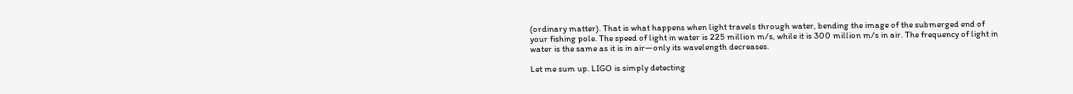(ordinary matter). That is what happens when light travels through water, bending the image of the submerged end of your fishing pole. The speed of light in water is 225 million m/s, while it is 300 million m/s in air. The frequency of light in water is the same as it is in air—only its wavelength decreases.

Let me sum up. LIGO is simply detecting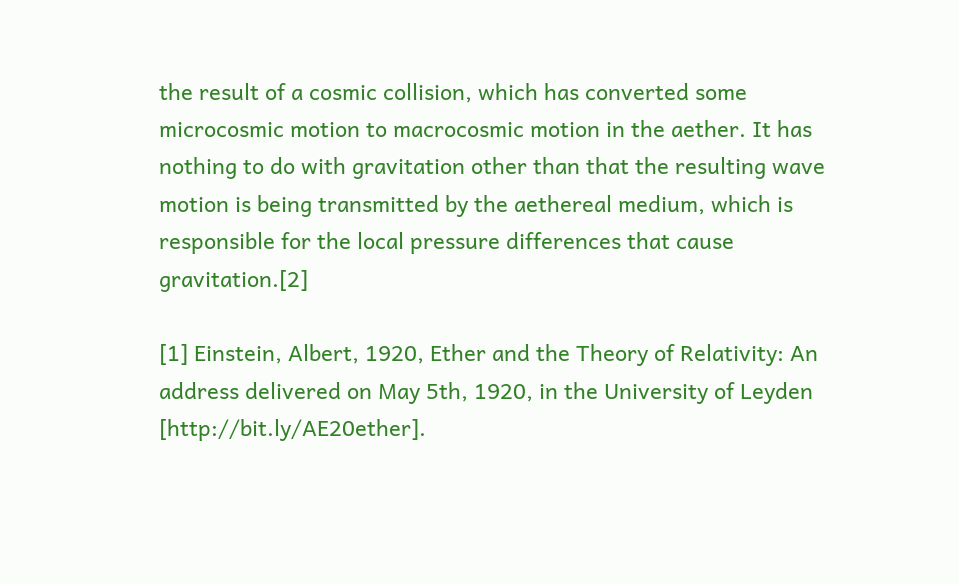the result of a cosmic collision, which has converted some microcosmic motion to macrocosmic motion in the aether. It has nothing to do with gravitation other than that the resulting wave motion is being transmitted by the aethereal medium, which is responsible for the local pressure differences that cause gravitation.[2]

[1] Einstein, Albert, 1920, Ether and the Theory of Relativity: An address delivered on May 5th, 1920, in the University of Leyden [http://bit.ly/AE20ether].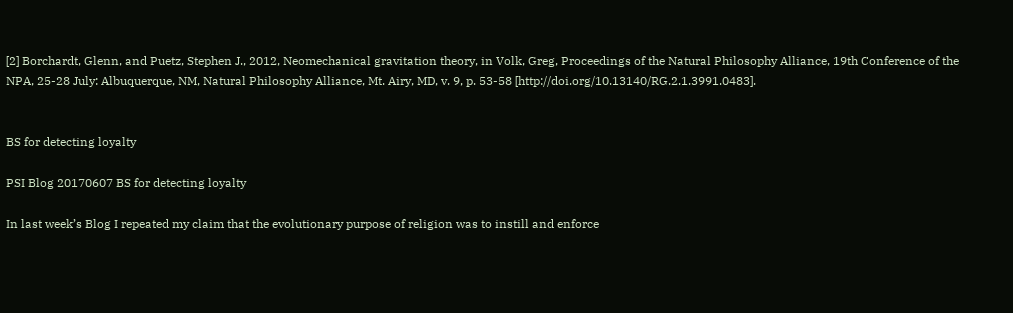[2] Borchardt, Glenn, and Puetz, Stephen J., 2012, Neomechanical gravitation theory, in Volk, Greg, Proceedings of the Natural Philosophy Alliance, 19th Conference of the NPA, 25-28 July: Albuquerque, NM, Natural Philosophy Alliance, Mt. Airy, MD, v. 9, p. 53-58 [http://doi.org/10.13140/RG.2.1.3991.0483].


BS for detecting loyalty

PSI Blog 20170607 BS for detecting loyalty

In last week’s Blog I repeated my claim that the evolutionary purpose of religion was to instill and enforce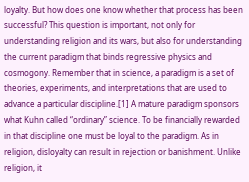loyalty. But how does one know whether that process has been successful? This question is important, not only for understanding religion and its wars, but also for understanding the current paradigm that binds regressive physics and cosmogony. Remember that in science, a paradigm is a set of theories, experiments, and interpretations that are used to advance a particular discipline.[1] A mature paradigm sponsors what Kuhn called “ordinary” science. To be financially rewarded in that discipline one must be loyal to the paradigm. As in religion, disloyalty can result in rejection or banishment. Unlike religion, it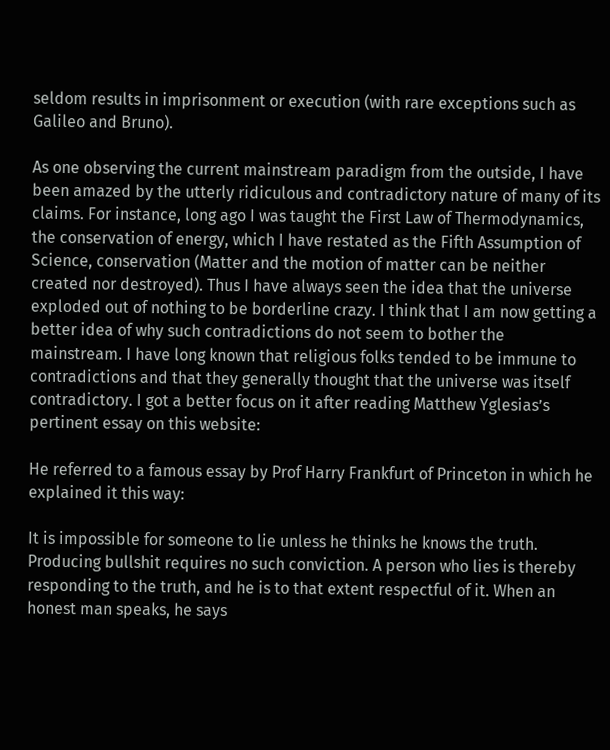seldom results in imprisonment or execution (with rare exceptions such as Galileo and Bruno).

As one observing the current mainstream paradigm from the outside, I have been amazed by the utterly ridiculous and contradictory nature of many of its claims. For instance, long ago I was taught the First Law of Thermodynamics, the conservation of energy, which I have restated as the Fifth Assumption of Science, conservation (Matter and the motion of matter can be neither created nor destroyed). Thus I have always seen the idea that the universe exploded out of nothing to be borderline crazy. I think that I am now getting a better idea of why such contradictions do not seem to bother the mainstream. I have long known that religious folks tended to be immune to contradictions and that they generally thought that the universe was itself contradictory. I got a better focus on it after reading Matthew Yglesias’s pertinent essay on this website:

He referred to a famous essay by Prof Harry Frankfurt of Princeton in which he explained it this way:

It is impossible for someone to lie unless he thinks he knows the truth. Producing bullshit requires no such conviction. A person who lies is thereby responding to the truth, and he is to that extent respectful of it. When an honest man speaks, he says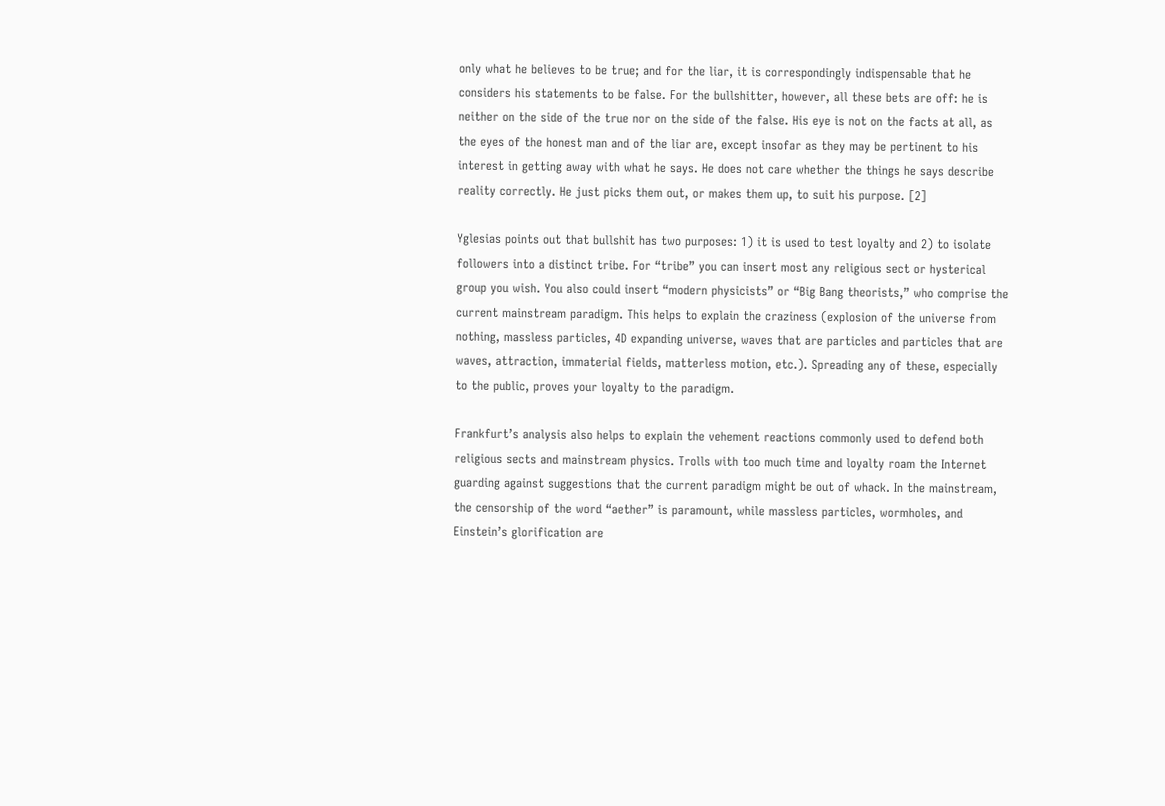only what he believes to be true; and for the liar, it is correspondingly indispensable that he considers his statements to be false. For the bullshitter, however, all these bets are off: he is neither on the side of the true nor on the side of the false. His eye is not on the facts at all, as the eyes of the honest man and of the liar are, except insofar as they may be pertinent to his interest in getting away with what he says. He does not care whether the things he says describe reality correctly. He just picks them out, or makes them up, to suit his purpose. [2]

Yglesias points out that bullshit has two purposes: 1) it is used to test loyalty and 2) to isolate followers into a distinct tribe. For “tribe” you can insert most any religious sect or hysterical group you wish. You also could insert “modern physicists” or “Big Bang theorists,” who comprise the current mainstream paradigm. This helps to explain the craziness (explosion of the universe from nothing, massless particles, 4D expanding universe, waves that are particles and particles that are waves, attraction, immaterial fields, matterless motion, etc.). Spreading any of these, especially to the public, proves your loyalty to the paradigm.

Frankfurt’s analysis also helps to explain the vehement reactions commonly used to defend both religious sects and mainstream physics. Trolls with too much time and loyalty roam the Internet guarding against suggestions that the current paradigm might be out of whack. In the mainstream, the censorship of the word “aether” is paramount, while massless particles, wormholes, and Einstein’s glorification are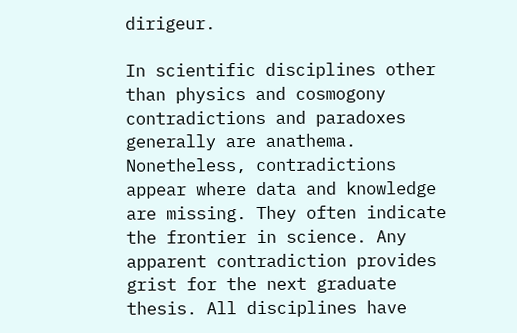dirigeur.

In scientific disciplines other than physics and cosmogony contradictions and paradoxes generally are anathema. Nonetheless, contradictions appear where data and knowledge are missing. They often indicate the frontier in science. Any apparent contradiction provides grist for the next graduate thesis. All disciplines have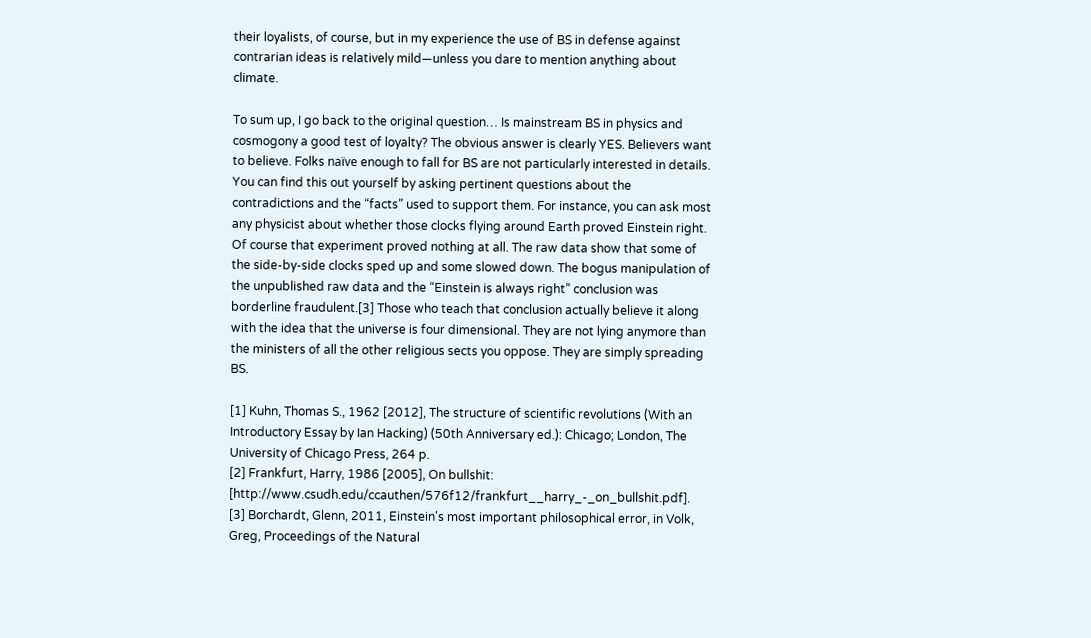their loyalists, of course, but in my experience the use of BS in defense against contrarian ideas is relatively mild—unless you dare to mention anything about climate.

To sum up, I go back to the original question… Is mainstream BS in physics and cosmogony a good test of loyalty? The obvious answer is clearly YES. Believers want to believe. Folks naïve enough to fall for BS are not particularly interested in details. You can find this out yourself by asking pertinent questions about the contradictions and the “facts” used to support them. For instance, you can ask most any physicist about whether those clocks flying around Earth proved Einstein right. Of course that experiment proved nothing at all. The raw data show that some of the side-by-side clocks sped up and some slowed down. The bogus manipulation of the unpublished raw data and the “Einstein is always right” conclusion was borderline fraudulent.[3] Those who teach that conclusion actually believe it along with the idea that the universe is four dimensional. They are not lying anymore than the ministers of all the other religious sects you oppose. They are simply spreading BS.

[1] Kuhn, Thomas S., 1962 [2012], The structure of scientific revolutions (With an Introductory Essay by Ian Hacking) (50th Anniversary ed.): Chicago; London, The University of Chicago Press, 264 p.
[2] Frankfurt, Harry, 1986 [2005], On bullshit:  [http://www.csudh.edu/ccauthen/576f12/frankfurt__harry_-_on_bullshit.pdf].
[3] Borchardt, Glenn, 2011, Einstein's most important philosophical error, in Volk, Greg, Proceedings of the Natural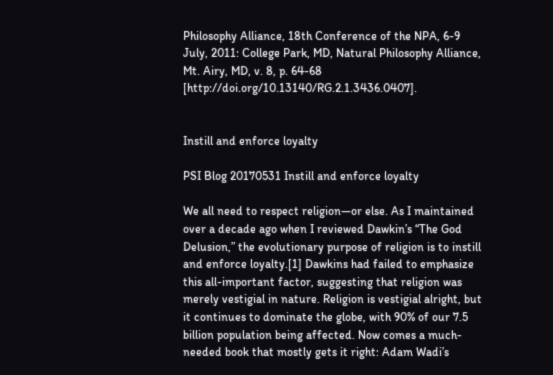Philosophy Alliance, 18th Conference of the NPA, 6-9 July, 2011: College Park, MD, Natural Philosophy Alliance, Mt. Airy, MD, v. 8, p. 64-68 [http://doi.org/10.13140/RG.2.1.3436.0407].


Instill and enforce loyalty

PSI Blog 20170531 Instill and enforce loyalty

We all need to respect religion—or else. As I maintained over a decade ago when I reviewed Dawkin’s “The God Delusion,” the evolutionary purpose of religion is to instill and enforce loyalty.[1] Dawkins had failed to emphasize this all-important factor, suggesting that religion was merely vestigial in nature. Religion is vestigial alright, but it continues to dominate the globe, with 90% of our 7.5 billion population being affected. Now comes a much-needed book that mostly gets it right: Adam Wadi’s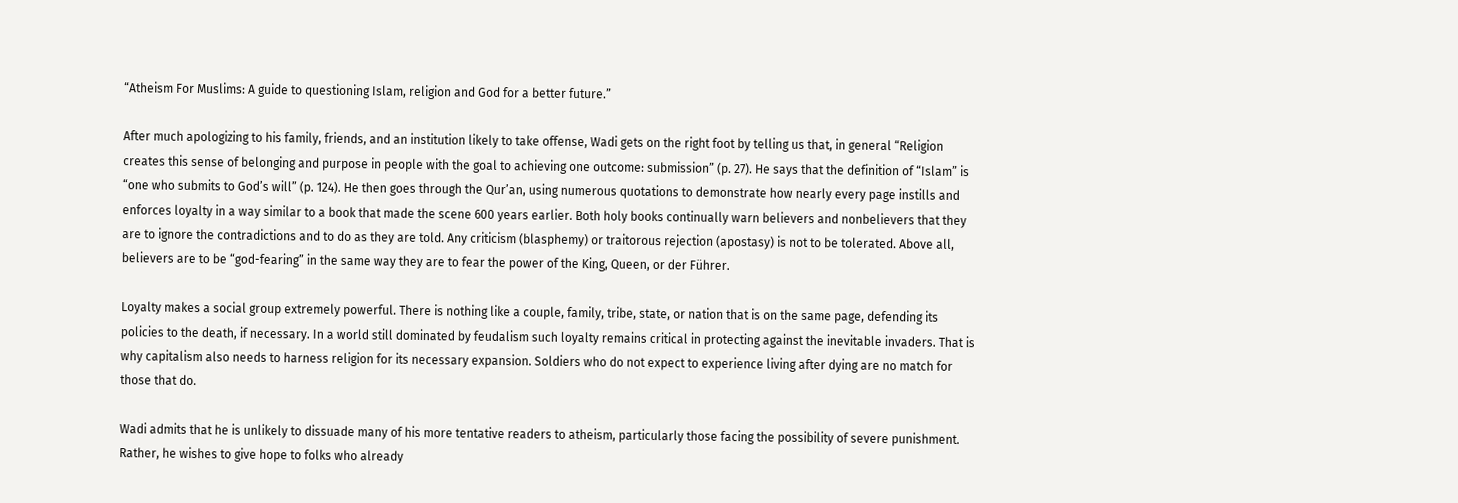“Atheism For Muslims: A guide to questioning Islam, religion and God for a better future.”

After much apologizing to his family, friends, and an institution likely to take offense, Wadi gets on the right foot by telling us that, in general “Religion creates this sense of belonging and purpose in people with the goal to achieving one outcome: submission” (p. 27). He says that the definition of “Islam” is “one who submits to God’s will” (p. 124). He then goes through the Qur’an, using numerous quotations to demonstrate how nearly every page instills and enforces loyalty in a way similar to a book that made the scene 600 years earlier. Both holy books continually warn believers and nonbelievers that they are to ignore the contradictions and to do as they are told. Any criticism (blasphemy) or traitorous rejection (apostasy) is not to be tolerated. Above all, believers are to be “god-fearing” in the same way they are to fear the power of the King, Queen, or der Führer.

Loyalty makes a social group extremely powerful. There is nothing like a couple, family, tribe, state, or nation that is on the same page, defending its policies to the death, if necessary. In a world still dominated by feudalism such loyalty remains critical in protecting against the inevitable invaders. That is why capitalism also needs to harness religion for its necessary expansion. Soldiers who do not expect to experience living after dying are no match for those that do.

Wadi admits that he is unlikely to dissuade many of his more tentative readers to atheism, particularly those facing the possibility of severe punishment. Rather, he wishes to give hope to folks who already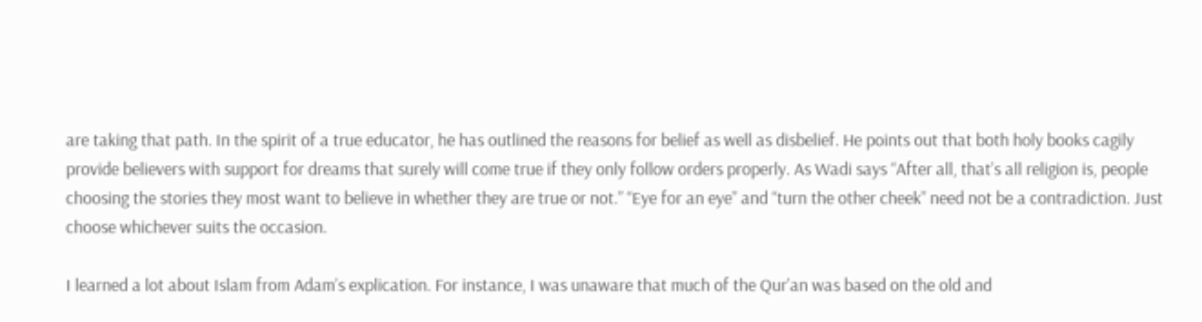are taking that path. In the spirit of a true educator, he has outlined the reasons for belief as well as disbelief. He points out that both holy books cagily provide believers with support for dreams that surely will come true if they only follow orders properly. As Wadi says “After all, that’s all religion is, people choosing the stories they most want to believe in whether they are true or not.” “Eye for an eye” and “turn the other cheek” need not be a contradiction. Just choose whichever suits the occasion.

I learned a lot about Islam from Adam’s explication. For instance, I was unaware that much of the Qur’an was based on the old and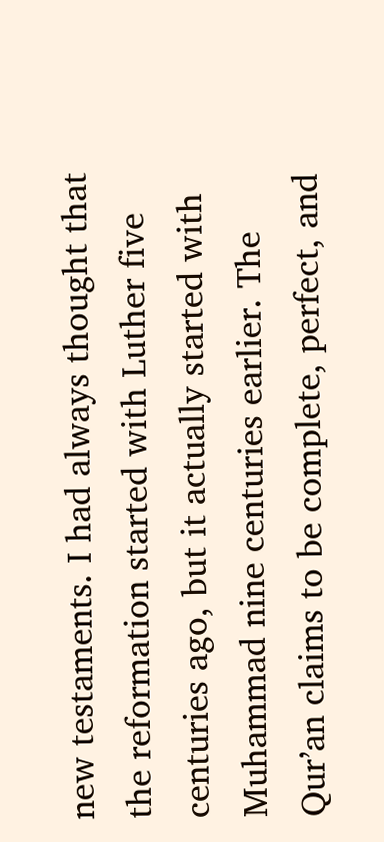new testaments. I had always thought that the reformation started with Luther five centuries ago, but it actually started with Muhammad nine centuries earlier. The Qur’an claims to be complete, perfect, and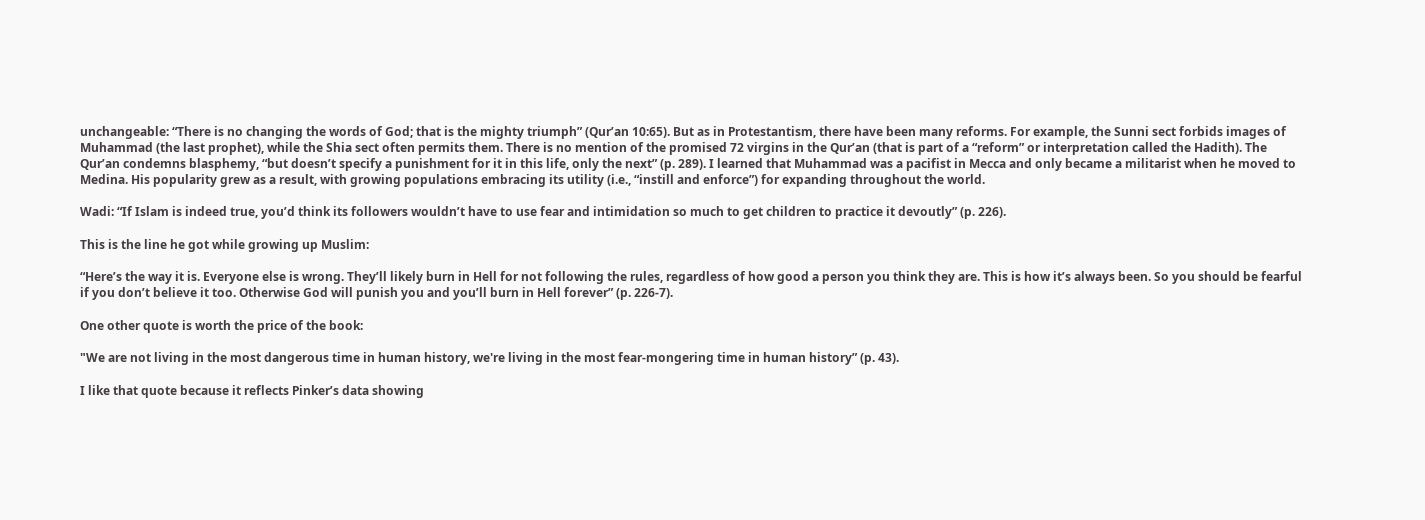unchangeable: “There is no changing the words of God; that is the mighty triumph” (Qur’an 10:65). But as in Protestantism, there have been many reforms. For example, the Sunni sect forbids images of Muhammad (the last prophet), while the Shia sect often permits them. There is no mention of the promised 72 virgins in the Qur’an (that is part of a “reform” or interpretation called the Hadith). The Qur’an condemns blasphemy, “but doesn’t specify a punishment for it in this life, only the next” (p. 289). I learned that Muhammad was a pacifist in Mecca and only became a militarist when he moved to Medina. His popularity grew as a result, with growing populations embracing its utility (i.e., “instill and enforce”) for expanding throughout the world.

Wadi: “If Islam is indeed true, you’d think its followers wouldn’t have to use fear and intimidation so much to get children to practice it devoutly” (p. 226).

This is the line he got while growing up Muslim:

“Here’s the way it is. Everyone else is wrong. They’ll likely burn in Hell for not following the rules, regardless of how good a person you think they are. This is how it’s always been. So you should be fearful if you don’t believe it too. Otherwise God will punish you and you’ll burn in Hell forever” (p. 226-7).

One other quote is worth the price of the book:

"We are not living in the most dangerous time in human history, we're living in the most fear-mongering time in human history” (p. 43).

I like that quote because it reflects Pinker’s data showing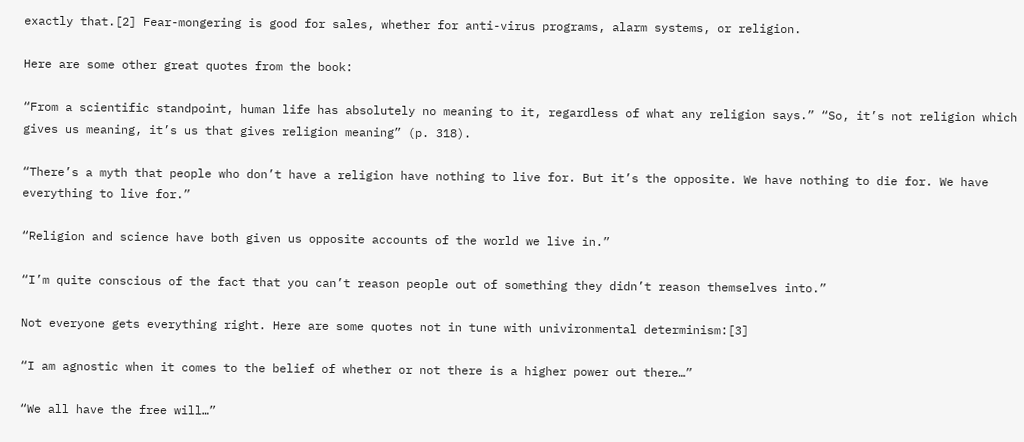exactly that.[2] Fear-mongering is good for sales, whether for anti-virus programs, alarm systems, or religion.

Here are some other great quotes from the book:

“From a scientific standpoint, human life has absolutely no meaning to it, regardless of what any religion says.” “So, it’s not religion which gives us meaning, it’s us that gives religion meaning” (p. 318).

“There’s a myth that people who don’t have a religion have nothing to live for. But it’s the opposite. We have nothing to die for. We have everything to live for.”

“Religion and science have both given us opposite accounts of the world we live in.”

“I’m quite conscious of the fact that you can’t reason people out of something they didn’t reason themselves into.”

Not everyone gets everything right. Here are some quotes not in tune with univironmental determinism:[3]

“I am agnostic when it comes to the belief of whether or not there is a higher power out there…”

“We all have the free will…”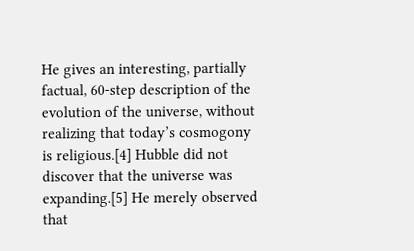He gives an interesting, partially factual, 60-step description of the evolution of the universe, without realizing that today’s cosmogony is religious.[4] Hubble did not discover that the universe was expanding.[5] He merely observed that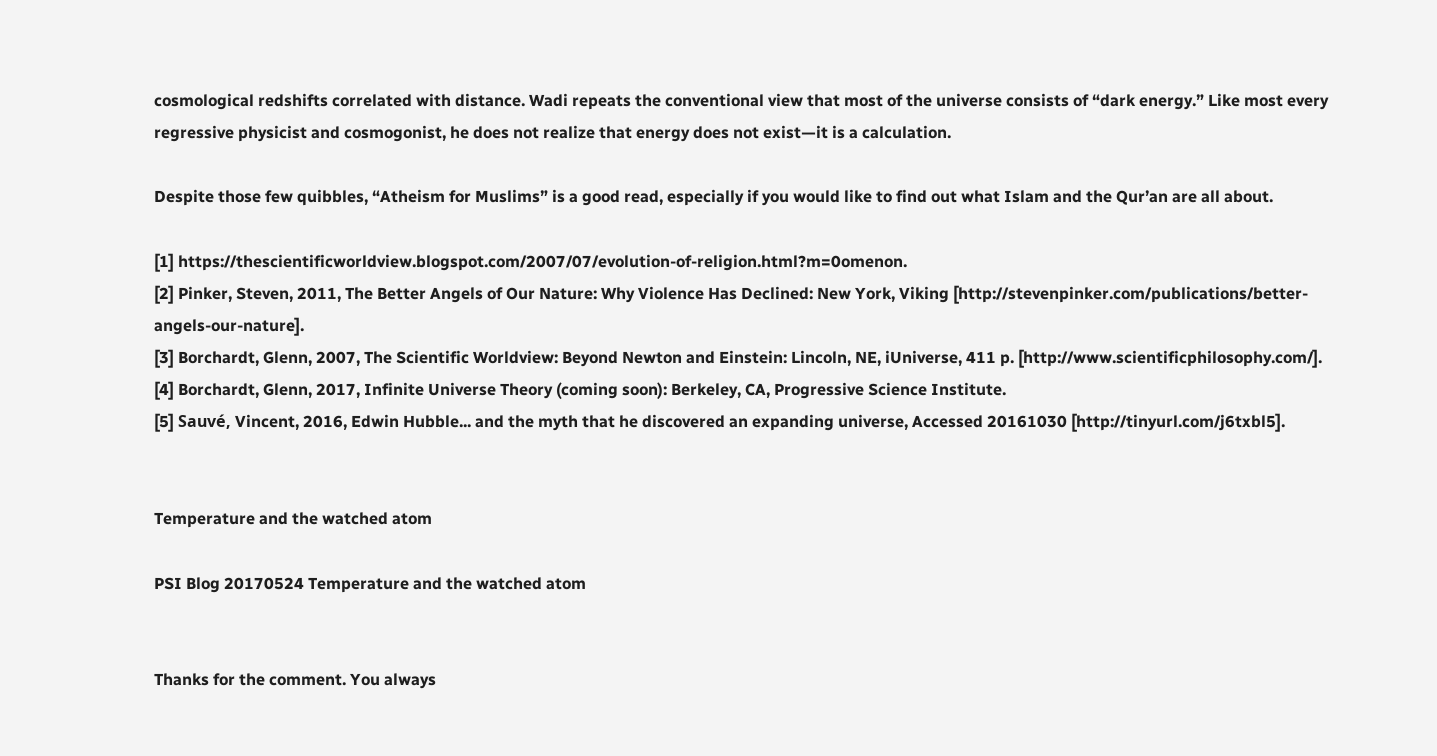cosmological redshifts correlated with distance. Wadi repeats the conventional view that most of the universe consists of “dark energy.” Like most every regressive physicist and cosmogonist, he does not realize that energy does not exist—it is a calculation.

Despite those few quibbles, “Atheism for Muslims” is a good read, especially if you would like to find out what Islam and the Qur’an are all about.

[1] https://thescientificworldview.blogspot.com/2007/07/evolution-of-religion.html?m=0omenon.
[2] Pinker, Steven, 2011, The Better Angels of Our Nature: Why Violence Has Declined: New York, Viking [http://stevenpinker.com/publications/better-angels-our-nature].
[3] Borchardt, Glenn, 2007, The Scientific Worldview: Beyond Newton and Einstein: Lincoln, NE, iUniverse, 411 p. [http://www.scientificphilosophy.com/].
[4] Borchardt, Glenn, 2017, Infinite Universe Theory (coming soon): Berkeley, CA, Progressive Science Institute.
[5] Sauvé, Vincent, 2016, Edwin Hubble... and the myth that he discovered an expanding universe, Accessed 20161030 [http://tinyurl.com/j6txbl5].


Temperature and the watched atom

PSI Blog 20170524 Temperature and the watched atom


Thanks for the comment. You always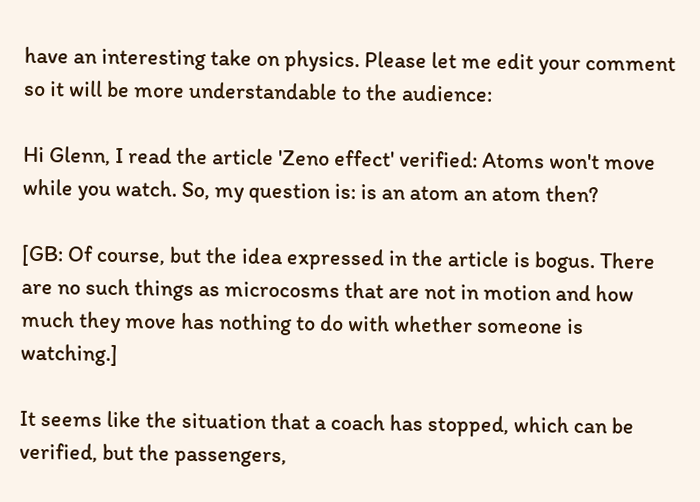have an interesting take on physics. Please let me edit your comment so it will be more understandable to the audience:

Hi Glenn, I read the article 'Zeno effect' verified: Atoms won't move while you watch. So, my question is: is an atom an atom then?

[GB: Of course, but the idea expressed in the article is bogus. There are no such things as microcosms that are not in motion and how much they move has nothing to do with whether someone is watching.]

It seems like the situation that a coach has stopped, which can be verified, but the passengers,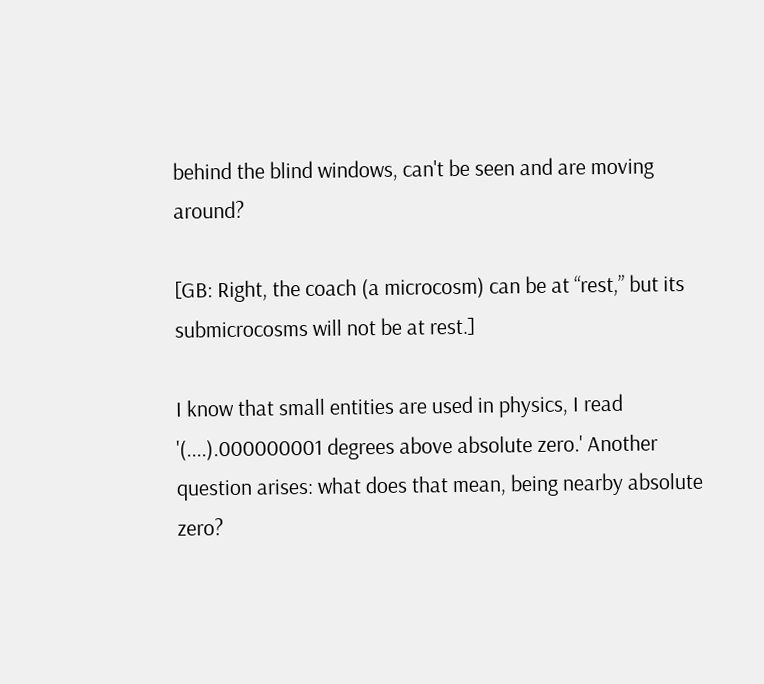behind the blind windows, can't be seen and are moving around?

[GB: Right, the coach (a microcosm) can be at “rest,” but its submicrocosms will not be at rest.]

I know that small entities are used in physics, I read '(....).000000001 degrees above absolute zero.' Another question arises: what does that mean, being nearby absolute zero?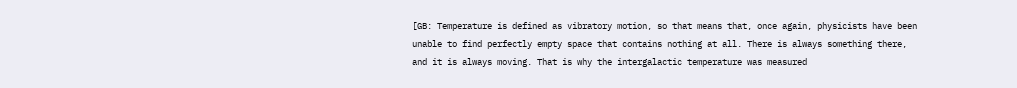[GB: Temperature is defined as vibratory motion, so that means that, once again, physicists have been unable to find perfectly empty space that contains nothing at all. There is always something there, and it is always moving. That is why the intergalactic temperature was measured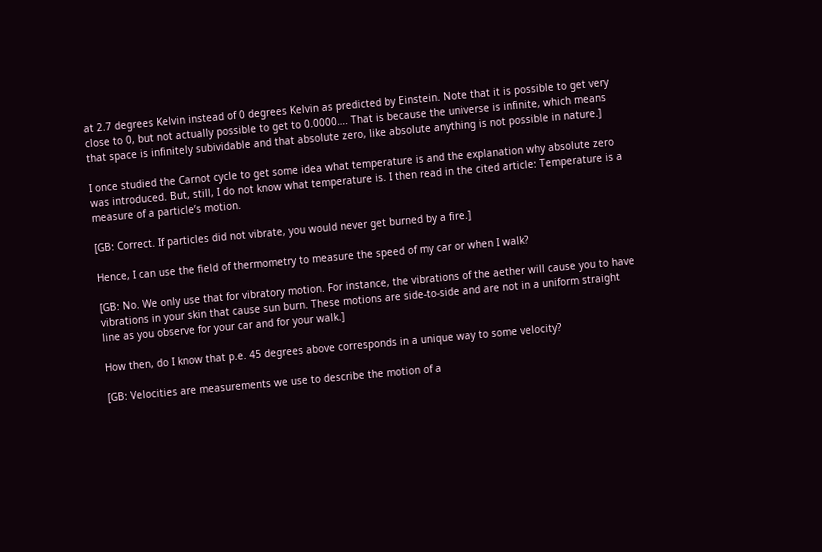at 2.7 degrees Kelvin instead of 0 degrees Kelvin as predicted by Einstein. Note that it is possible to get very close to 0, but not actually possible to get to 0.0000…. That is because the universe is infinite, which means that space is infinitely subividable and that absolute zero, like absolute anything is not possible in nature.]

I once studied the Carnot cycle to get some idea what temperature is and the explanation why absolute zero was introduced. But, still, I do not know what temperature is. I then read in the cited article: Temperature is a measure of a particle’s motion.

[GB: Correct. If particles did not vibrate, you would never get burned by a fire.]

Hence, I can use the field of thermometry to measure the speed of my car or when I walk?

[GB: No. We only use that for vibratory motion. For instance, the vibrations of the aether will cause you to have vibrations in your skin that cause sun burn. These motions are side-to-side and are not in a uniform straight line as you observe for your car and for your walk.]

How then, do I know that p.e. 45 degrees above corresponds in a unique way to some velocity?

[GB: Velocities are measurements we use to describe the motion of a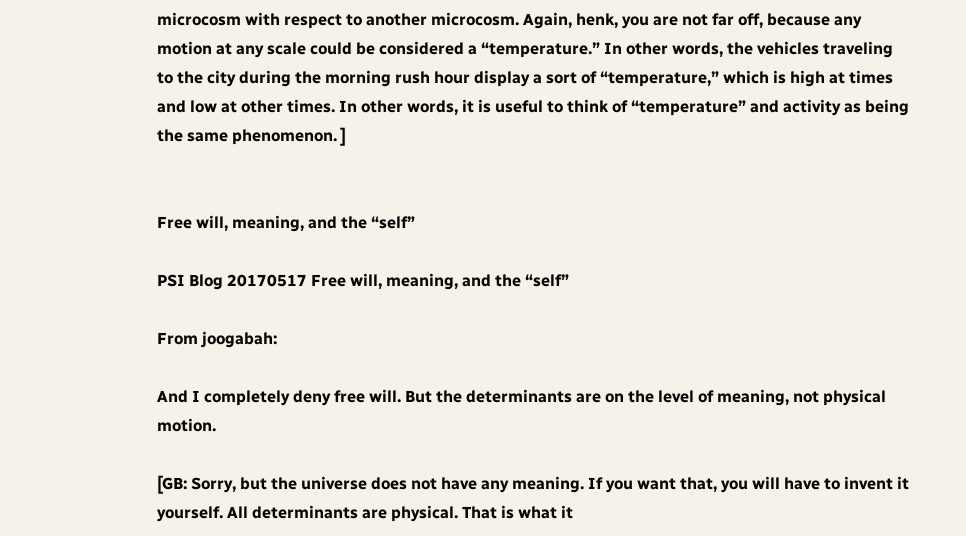microcosm with respect to another microcosm. Again, henk, you are not far off, because any motion at any scale could be considered a “temperature.” In other words, the vehicles traveling to the city during the morning rush hour display a sort of “temperature,” which is high at times and low at other times. In other words, it is useful to think of “temperature” and activity as being the same phenomenon. ]


Free will, meaning, and the “self”

PSI Blog 20170517 Free will, meaning, and the “self”

From joogabah:

And I completely deny free will. But the determinants are on the level of meaning, not physical motion.

[GB: Sorry, but the universe does not have any meaning. If you want that, you will have to invent it yourself. All determinants are physical. That is what it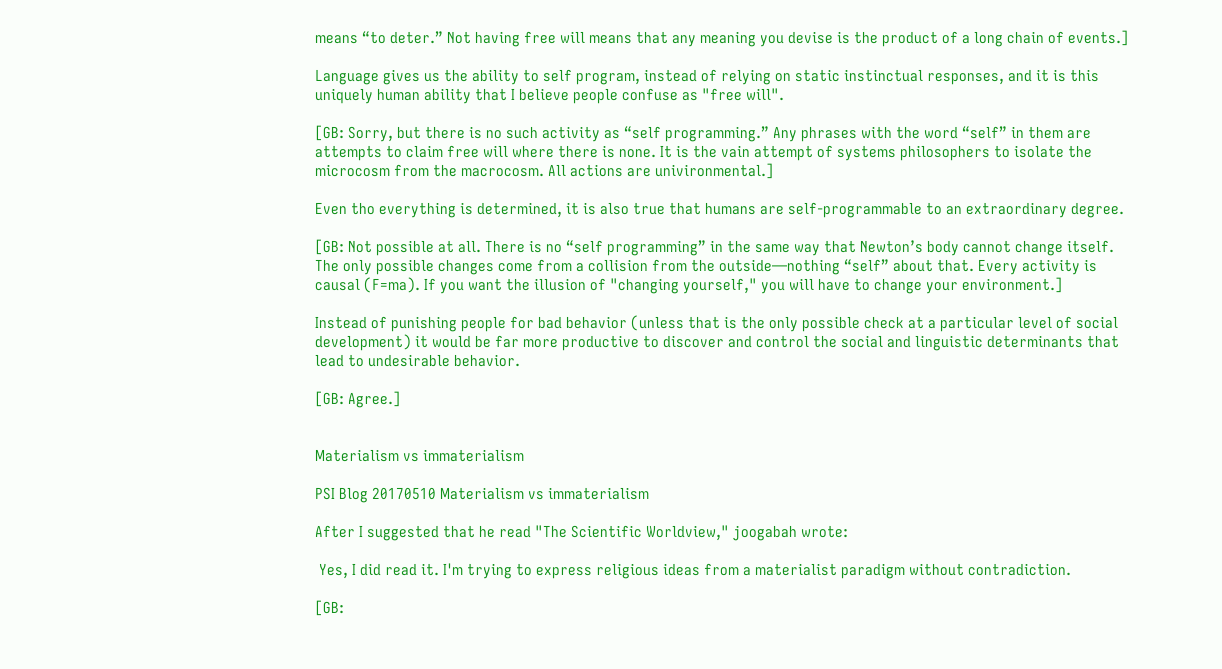means “to deter.” Not having free will means that any meaning you devise is the product of a long chain of events.]

Language gives us the ability to self program, instead of relying on static instinctual responses, and it is this uniquely human ability that I believe people confuse as "free will".

[GB: Sorry, but there is no such activity as “self programming.” Any phrases with the word “self” in them are attempts to claim free will where there is none. It is the vain attempt of systems philosophers to isolate the microcosm from the macrocosm. All actions are univironmental.]

Even tho everything is determined, it is also true that humans are self-programmable to an extraordinary degree.

[GB: Not possible at all. There is no “self programming” in the same way that Newton’s body cannot change itself. The only possible changes come from a collision from the outside—nothing “self” about that. Every activity is causal (F=ma). If you want the illusion of "changing yourself," you will have to change your environment.]

Instead of punishing people for bad behavior (unless that is the only possible check at a particular level of social development) it would be far more productive to discover and control the social and linguistic determinants that lead to undesirable behavior.

[GB: Agree.]


Materialism vs immaterialism

PSI Blog 20170510 Materialism vs immaterialism

After I suggested that he read "The Scientific Worldview," joogabah wrote:

 Yes, I did read it. I'm trying to express religious ideas from a materialist paradigm without contradiction.

[GB: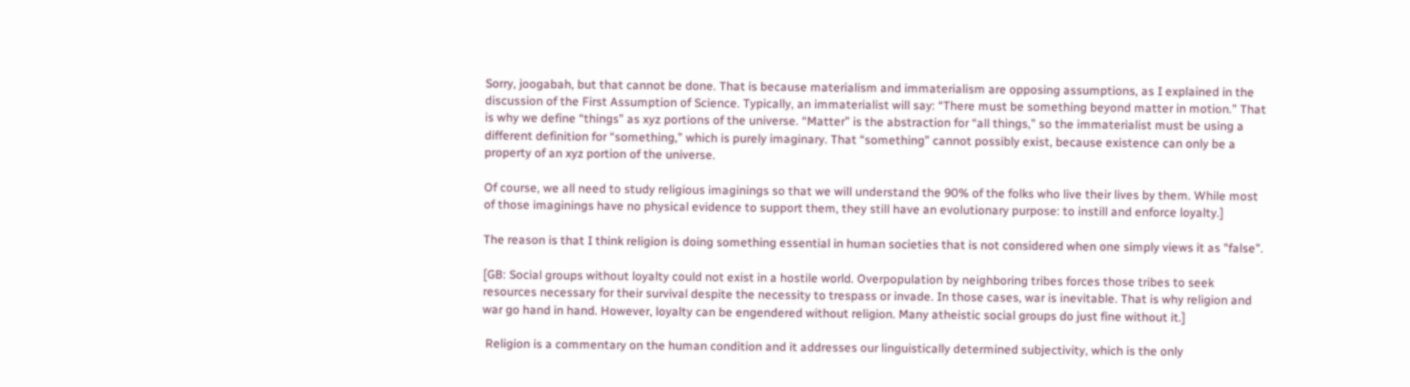Sorry, joogabah, but that cannot be done. That is because materialism and immaterialism are opposing assumptions, as I explained in the discussion of the First Assumption of Science. Typically, an immaterialist will say: “There must be something beyond matter in motion.” That is why we define “things” as xyz portions of the universe. “Matter” is the abstraction for “all things,” so the immaterialist must be using a different definition for “something,” which is purely imaginary. That “something” cannot possibly exist, because existence can only be a property of an xyz portion of the universe.

Of course, we all need to study religious imaginings so that we will understand the 90% of the folks who live their lives by them. While most of those imaginings have no physical evidence to support them, they still have an evolutionary purpose: to instill and enforce loyalty.]

The reason is that I think religion is doing something essential in human societies that is not considered when one simply views it as "false".

[GB: Social groups without loyalty could not exist in a hostile world. Overpopulation by neighboring tribes forces those tribes to seek resources necessary for their survival despite the necessity to trespass or invade. In those cases, war is inevitable. That is why religion and war go hand in hand. However, loyalty can be engendered without religion. Many atheistic social groups do just fine without it.]

 Religion is a commentary on the human condition and it addresses our linguistically determined subjectivity, which is the only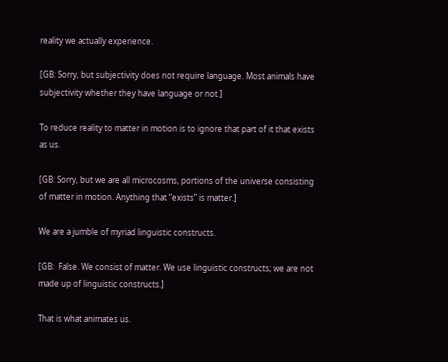reality we actually experience.

[GB: Sorry, but subjectivity does not require language. Most animals have subjectivity whether they have language or not.]

To reduce reality to matter in motion is to ignore that part of it that exists as us.

[GB: Sorry, but we are all microcosms, portions of the universe consisting of matter in motion. Anything that “exists” is matter.]

We are a jumble of myriad linguistic constructs.

[GB:  False. We consist of matter. We use linguistic constructs; we are not made up of linguistic constructs.]

That is what animates us.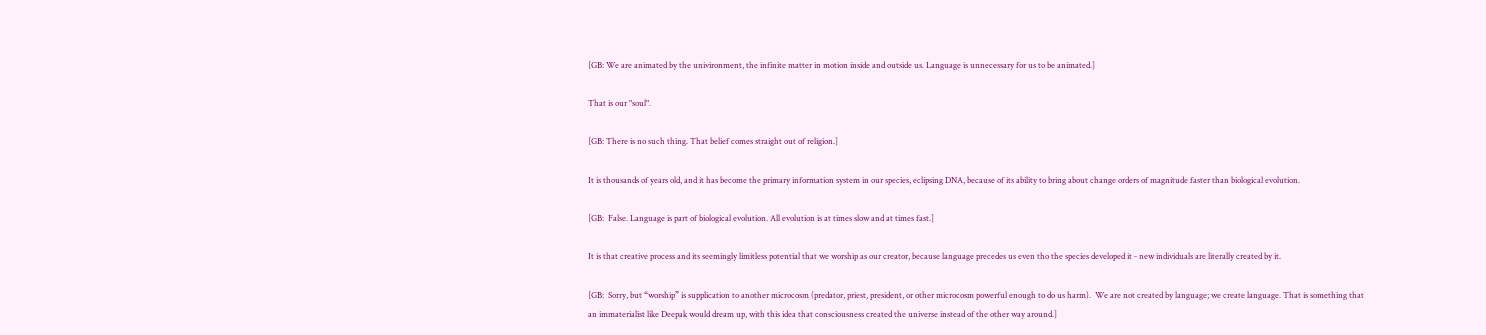[GB: We are animated by the univironment, the infinite matter in motion inside and outside us. Language is unnecessary for us to be animated.]

That is our "soul".

[GB: There is no such thing. That belief comes straight out of religion.]

It is thousands of years old, and it has become the primary information system in our species, eclipsing DNA, because of its ability to bring about change orders of magnitude faster than biological evolution.

[GB:  False. Language is part of biological evolution. All evolution is at times slow and at times fast.]

It is that creative process and its seemingly limitless potential that we worship as our creator, because language precedes us even tho the species developed it - new individuals are literally created by it.

[GB:  Sorry, but “worship” is supplication to another microcosm (predator, priest, president, or other microcosm powerful enough to do us harm).  We are not created by language; we create language. That is something that an immaterialist like Deepak would dream up, with this idea that consciousness created the universe instead of the other way around.]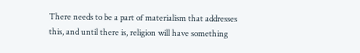There needs to be a part of materialism that addresses this, and until there is, religion will have something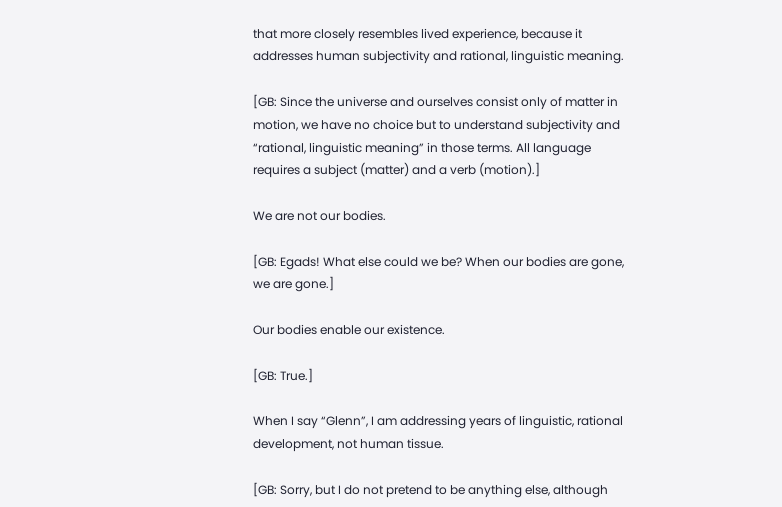that more closely resembles lived experience, because it addresses human subjectivity and rational, linguistic meaning.

[GB: Since the universe and ourselves consist only of matter in motion, we have no choice but to understand subjectivity and “rational, linguistic meaning” in those terms. All language requires a subject (matter) and a verb (motion).]

We are not our bodies.

[GB: Egads! What else could we be? When our bodies are gone, we are gone.]

Our bodies enable our existence.

[GB: True.]

When I say “Glenn”, I am addressing years of linguistic, rational development, not human tissue.

[GB: Sorry, but I do not pretend to be anything else, although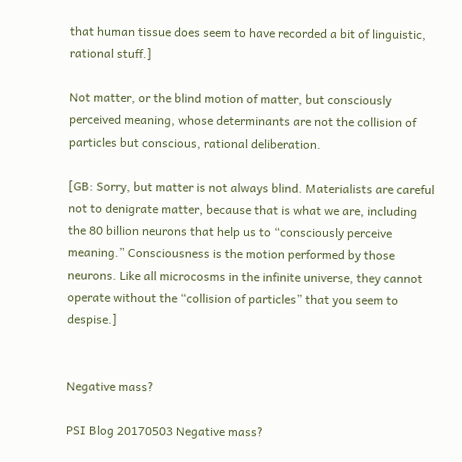that human tissue does seem to have recorded a bit of linguistic, rational stuff.]

Not matter, or the blind motion of matter, but consciously perceived meaning, whose determinants are not the collision of particles but conscious, rational deliberation.

[GB: Sorry, but matter is not always blind. Materialists are careful not to denigrate matter, because that is what we are, including the 80 billion neurons that help us to “consciously perceive meaning.” Consciousness is the motion performed by those neurons. Like all microcosms in the infinite universe, they cannot operate without the “collision of particles” that you seem to despise.]


Negative mass?

PSI Blog 20170503 Negative mass?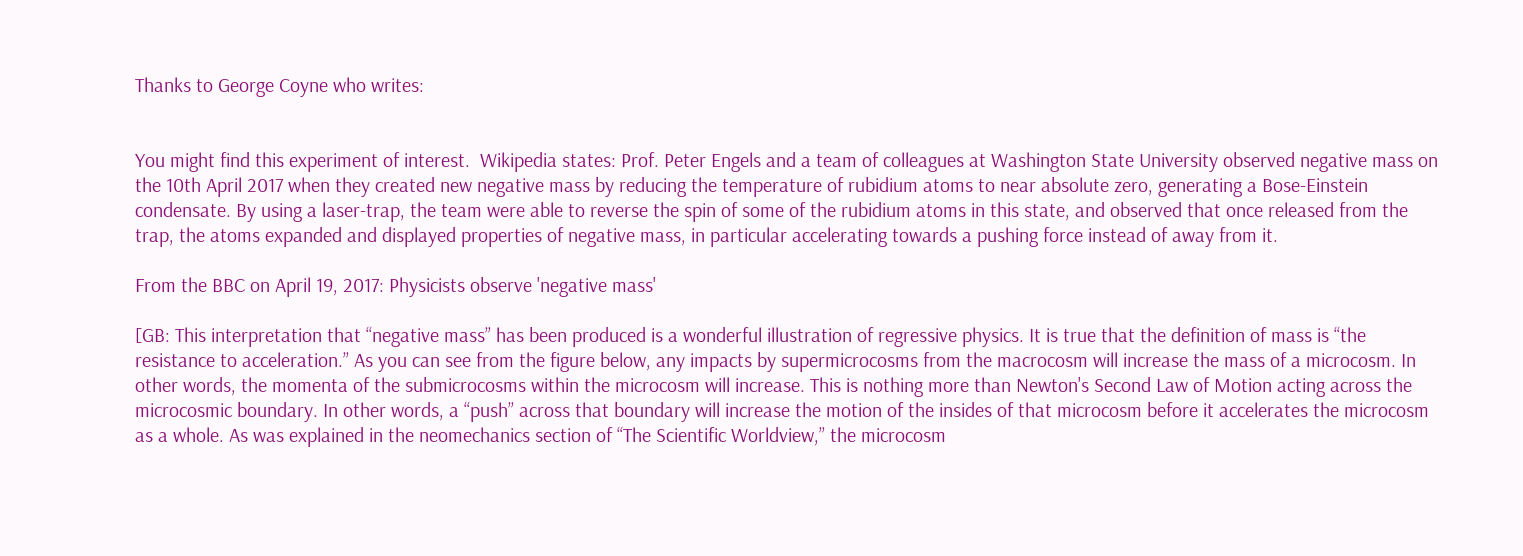Thanks to George Coyne who writes:


You might find this experiment of interest.  Wikipedia states: Prof. Peter Engels and a team of colleagues at Washington State University observed negative mass on the 10th April 2017 when they created new negative mass by reducing the temperature of rubidium atoms to near absolute zero, generating a Bose-Einstein condensate. By using a laser-trap, the team were able to reverse the spin of some of the rubidium atoms in this state, and observed that once released from the trap, the atoms expanded and displayed properties of negative mass, in particular accelerating towards a pushing force instead of away from it.

From the BBC on April 19, 2017: Physicists observe 'negative mass'

[GB: This interpretation that “negative mass” has been produced is a wonderful illustration of regressive physics. It is true that the definition of mass is “the resistance to acceleration.” As you can see from the figure below, any impacts by supermicrocosms from the macrocosm will increase the mass of a microcosm. In other words, the momenta of the submicrocosms within the microcosm will increase. This is nothing more than Newton's Second Law of Motion acting across the microcosmic boundary. In other words, a “push” across that boundary will increase the motion of the insides of that microcosm before it accelerates the microcosm as a whole. As was explained in the neomechanics section of “The Scientific Worldview,” the microcosm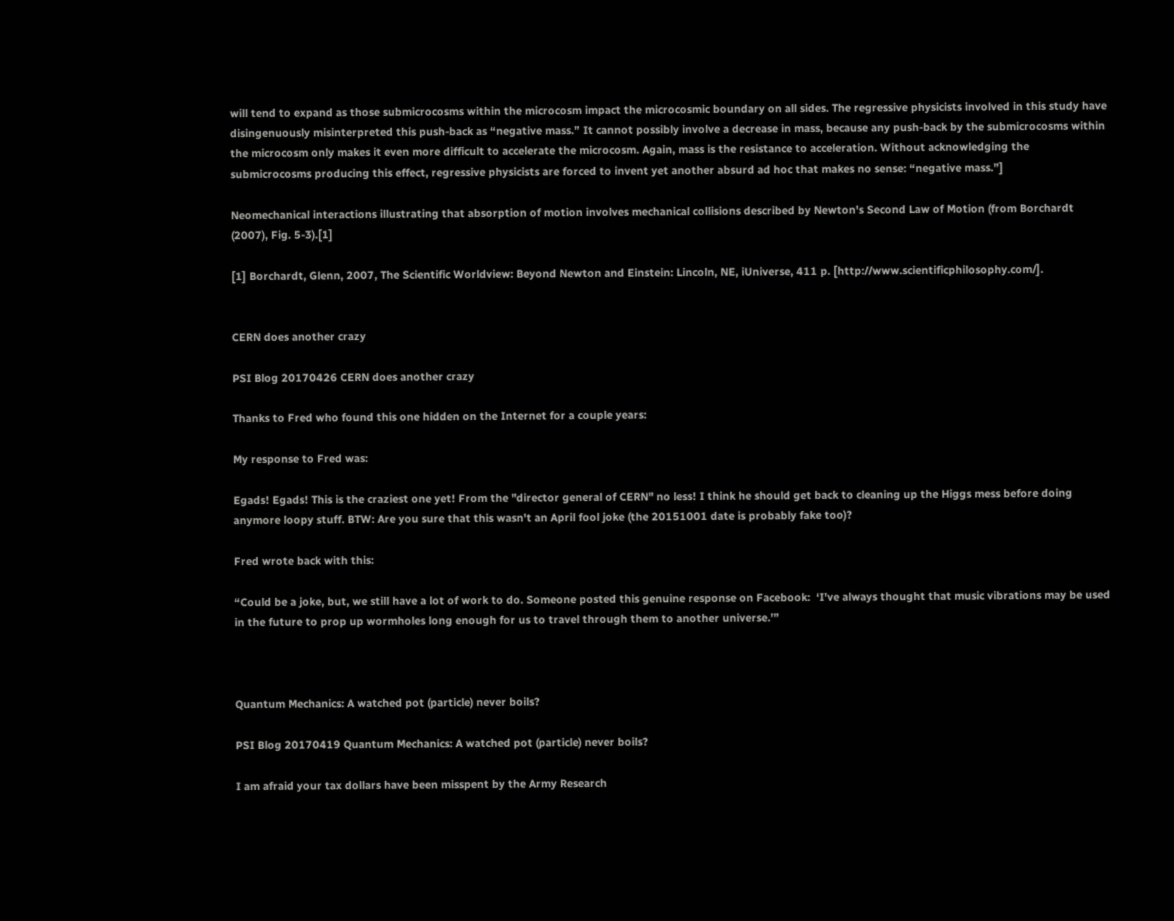will tend to expand as those submicrocosms within the microcosm impact the microcosmic boundary on all sides. The regressive physicists involved in this study have disingenuously misinterpreted this push-back as “negative mass.” It cannot possibly involve a decrease in mass, because any push-back by the submicrocosms within the microcosm only makes it even more difficult to accelerate the microcosm. Again, mass is the resistance to acceleration. Without acknowledging the submicrocosms producing this effect, regressive physicists are forced to invent yet another absurd ad hoc that makes no sense: “negative mass.”]

Neomechanical interactions illustrating that absorption of motion involves mechanical collisions described by Newton's Second Law of Motion (from Borchardt (2007), Fig. 5-3).[1]

[1] Borchardt, Glenn, 2007, The Scientific Worldview: Beyond Newton and Einstein: Lincoln, NE, iUniverse, 411 p. [http://www.scientificphilosophy.com/].


CERN does another crazy

PSI Blog 20170426 CERN does another crazy

Thanks to Fred who found this one hidden on the Internet for a couple years:

My response to Fred was:

Egads! Egads! This is the craziest one yet! From the "director general of CERN" no less! I think he should get back to cleaning up the Higgs mess before doing anymore loopy stuff. BTW: Are you sure that this wasn't an April fool joke (the 20151001 date is probably fake too)?

Fred wrote back with this:

“Could be a joke, but, we still have a lot of work to do. Someone posted this genuine response on Facebook:  ‘I've always thought that music vibrations may be used in the future to prop up wormholes long enough for us to travel through them to another universe.’”



Quantum Mechanics: A watched pot (particle) never boils?

PSI Blog 20170419 Quantum Mechanics: A watched pot (particle) never boils?

I am afraid your tax dollars have been misspent by the Army Research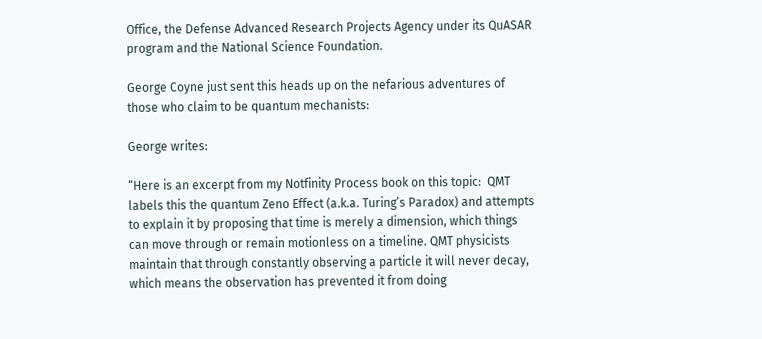Office, the Defense Advanced Research Projects Agency under its QuASAR program and the National Science Foundation.

George Coyne just sent this heads up on the nefarious adventures of those who claim to be quantum mechanists:

George writes:

“Here is an excerpt from my Notfinity Process book on this topic:  QMT labels this the quantum Zeno Effect (a.k.a. Turing’s Paradox) and attempts to explain it by proposing that time is merely a dimension, which things can move through or remain motionless on a timeline. QMT physicists maintain that through constantly observing a particle it will never decay, which means the observation has prevented it from doing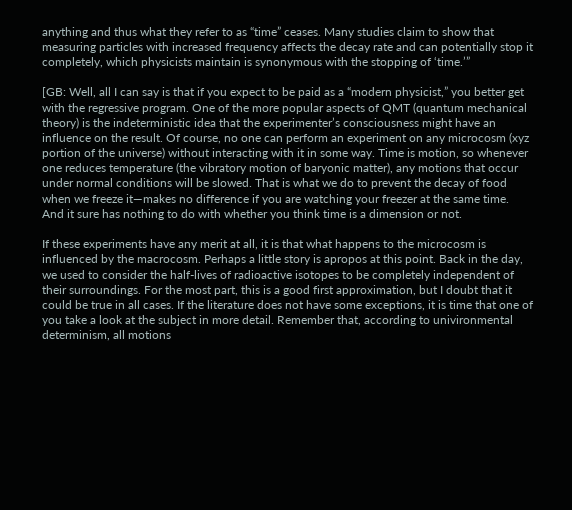anything and thus what they refer to as “time” ceases. Many studies claim to show that measuring particles with increased frequency affects the decay rate and can potentially stop it completely, which physicists maintain is synonymous with the stopping of ‘time.’”

[GB: Well, all I can say is that if you expect to be paid as a “modern physicist,” you better get with the regressive program. One of the more popular aspects of QMT (quantum mechanical theory) is the indeterministic idea that the experimenter’s consciousness might have an influence on the result. Of course, no one can perform an experiment on any microcosm (xyz portion of the universe) without interacting with it in some way. Time is motion, so whenever one reduces temperature (the vibratory motion of baryonic matter), any motions that occur under normal conditions will be slowed. That is what we do to prevent the decay of food when we freeze it—makes no difference if you are watching your freezer at the same time. And it sure has nothing to do with whether you think time is a dimension or not.

If these experiments have any merit at all, it is that what happens to the microcosm is influenced by the macrocosm. Perhaps a little story is apropos at this point. Back in the day, we used to consider the half-lives of radioactive isotopes to be completely independent of their surroundings. For the most part, this is a good first approximation, but I doubt that it could be true in all cases. If the literature does not have some exceptions, it is time that one of you take a look at the subject in more detail. Remember that, according to univironmental determinism, all motions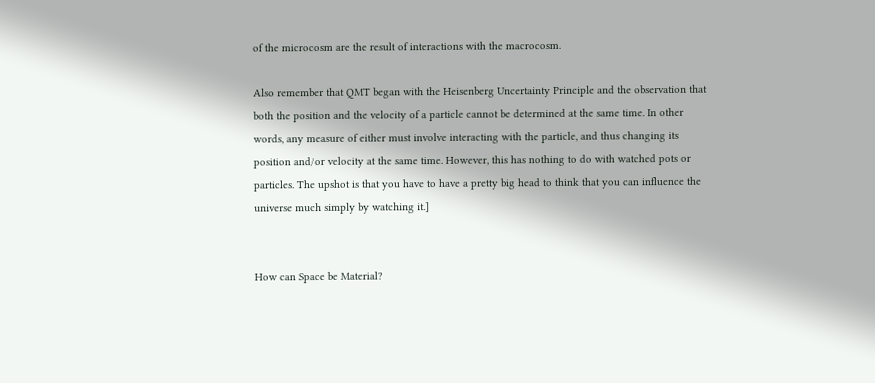of the microcosm are the result of interactions with the macrocosm.

Also remember that QMT began with the Heisenberg Uncertainty Principle and the observation that both the position and the velocity of a particle cannot be determined at the same time. In other words, any measure of either must involve interacting with the particle, and thus changing its position and/or velocity at the same time. However, this has nothing to do with watched pots or particles. The upshot is that you have to have a pretty big head to think that you can influence the universe much simply by watching it.]


How can Space be Material?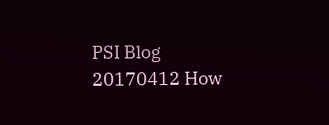PSI Blog 20170412 How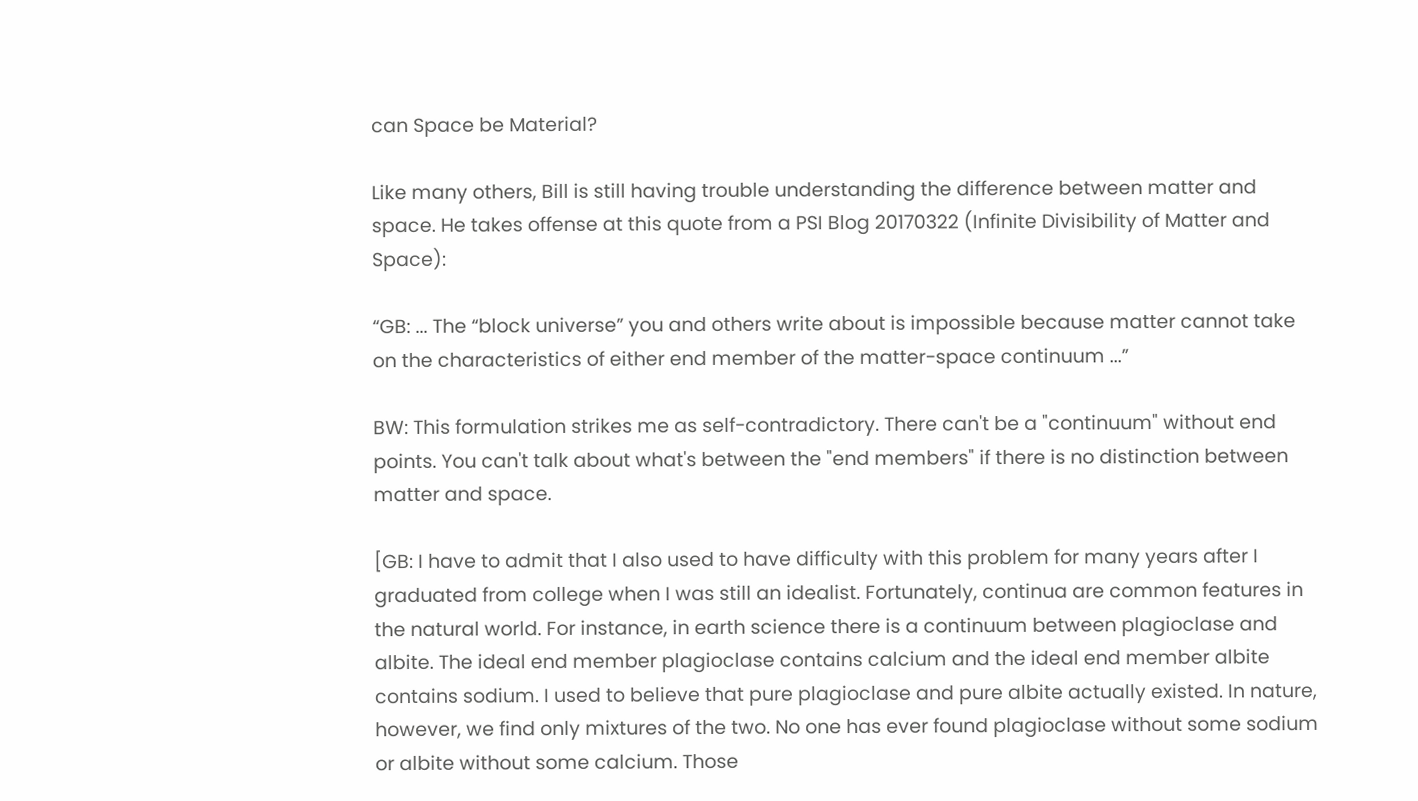can Space be Material?

Like many others, Bill is still having trouble understanding the difference between matter and space. He takes offense at this quote from a PSI Blog 20170322 (Infinite Divisibility of Matter and Space):

“GB: ... The “block universe” you and others write about is impossible because matter cannot take on the characteristics of either end member of the matter-space continuum ...”

BW: This formulation strikes me as self-contradictory. There can't be a "continuum" without end points. You can't talk about what's between the "end members" if there is no distinction between matter and space.

[GB: I have to admit that I also used to have difficulty with this problem for many years after I graduated from college when I was still an idealist. Fortunately, continua are common features in the natural world. For instance, in earth science there is a continuum between plagioclase and albite. The ideal end member plagioclase contains calcium and the ideal end member albite contains sodium. I used to believe that pure plagioclase and pure albite actually existed. In nature, however, we find only mixtures of the two. No one has ever found plagioclase without some sodium or albite without some calcium. Those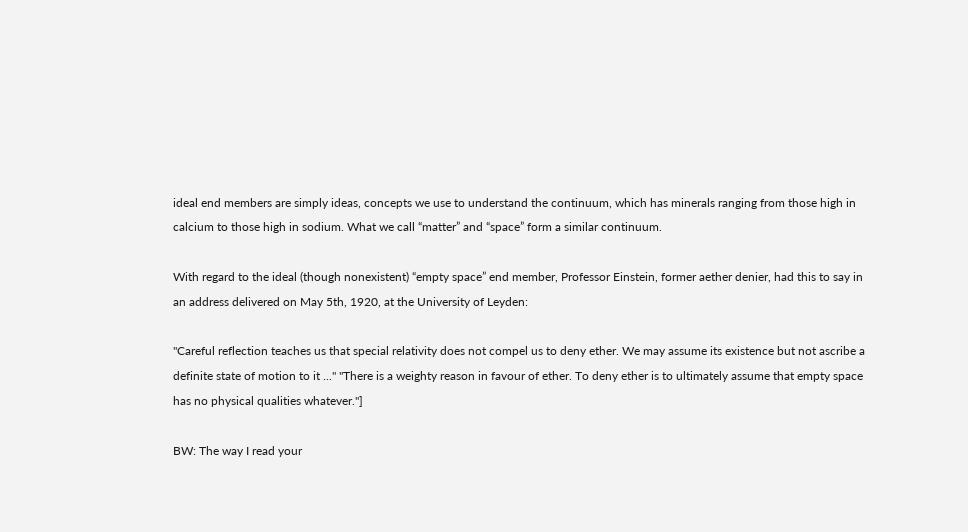ideal end members are simply ideas, concepts we use to understand the continuum, which has minerals ranging from those high in calcium to those high in sodium. What we call “matter” and “space” form a similar continuum.

With regard to the ideal (though nonexistent) “empty space” end member, Professor Einstein, former aether denier, had this to say in an address delivered on May 5th, 1920, at the University of Leyden:

"Careful reflection teaches us that special relativity does not compel us to deny ether. We may assume its existence but not ascribe a definite state of motion to it ..." "There is a weighty reason in favour of ether. To deny ether is to ultimately assume that empty space has no physical qualities whatever."]

BW: The way I read your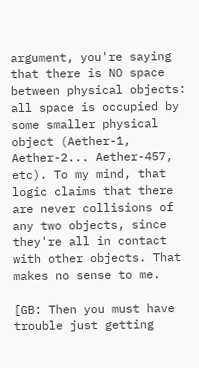argument, you're saying that there is NO space between physical objects: all space is occupied by some smaller physical object (Aether-1, Aether-2... Aether-457, etc). To my mind, that logic claims that there are never collisions of any two objects, since they're all in contact with other objects. That makes no sense to me.

[GB: Then you must have trouble just getting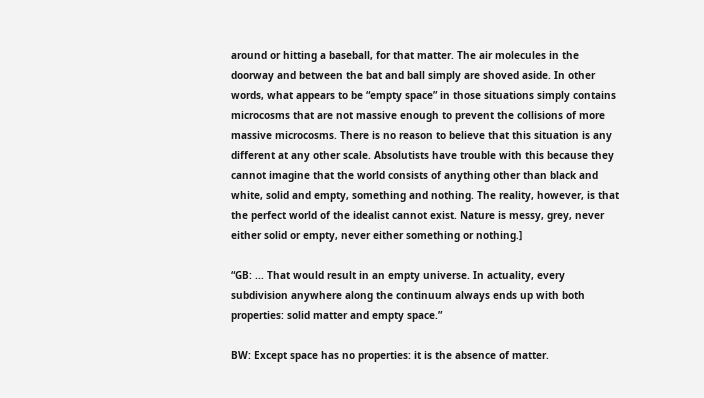around or hitting a baseball, for that matter. The air molecules in the doorway and between the bat and ball simply are shoved aside. In other words, what appears to be “empty space” in those situations simply contains microcosms that are not massive enough to prevent the collisions of more massive microcosms. There is no reason to believe that this situation is any different at any other scale. Absolutists have trouble with this because they cannot imagine that the world consists of anything other than black and white, solid and empty, something and nothing. The reality, however, is that the perfect world of the idealist cannot exist. Nature is messy, grey, never either solid or empty, never either something or nothing.]

“GB: ... That would result in an empty universe. In actuality, every
subdivision anywhere along the continuum always ends up with both properties: solid matter and empty space.”

BW: Except space has no properties: it is the absence of matter.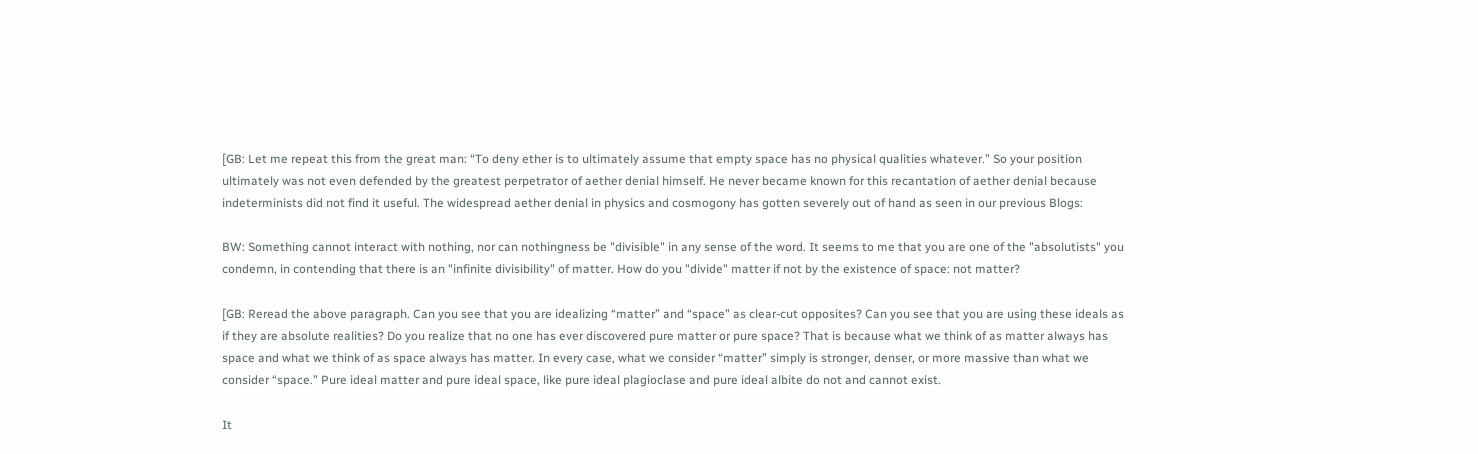[GB: Let me repeat this from the great man: “To deny ether is to ultimately assume that empty space has no physical qualities whatever.” So your position ultimately was not even defended by the greatest perpetrator of aether denial himself. He never became known for this recantation of aether denial because indeterminists did not find it useful. The widespread aether denial in physics and cosmogony has gotten severely out of hand as seen in our previous Blogs:

BW: Something cannot interact with nothing, nor can nothingness be "divisible" in any sense of the word. It seems to me that you are one of the "absolutists" you condemn, in contending that there is an "infinite divisibility" of matter. How do you "divide" matter if not by the existence of space: not matter?

[GB: Reread the above paragraph. Can you see that you are idealizing “matter” and “space” as clear-cut opposites? Can you see that you are using these ideals as if they are absolute realities? Do you realize that no one has ever discovered pure matter or pure space? That is because what we think of as matter always has space and what we think of as space always has matter. In every case, what we consider “matter” simply is stronger, denser, or more massive than what we consider “space.” Pure ideal matter and pure ideal space, like pure ideal plagioclase and pure ideal albite do not and cannot exist.

It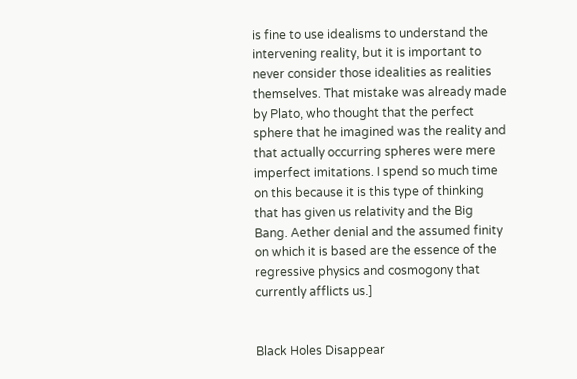is fine to use idealisms to understand the intervening reality, but it is important to never consider those idealities as realities themselves. That mistake was already made by Plato, who thought that the perfect sphere that he imagined was the reality and that actually occurring spheres were mere imperfect imitations. I spend so much time on this because it is this type of thinking that has given us relativity and the Big Bang. Aether denial and the assumed finity on which it is based are the essence of the regressive physics and cosmogony that currently afflicts us.]


Black Holes Disappear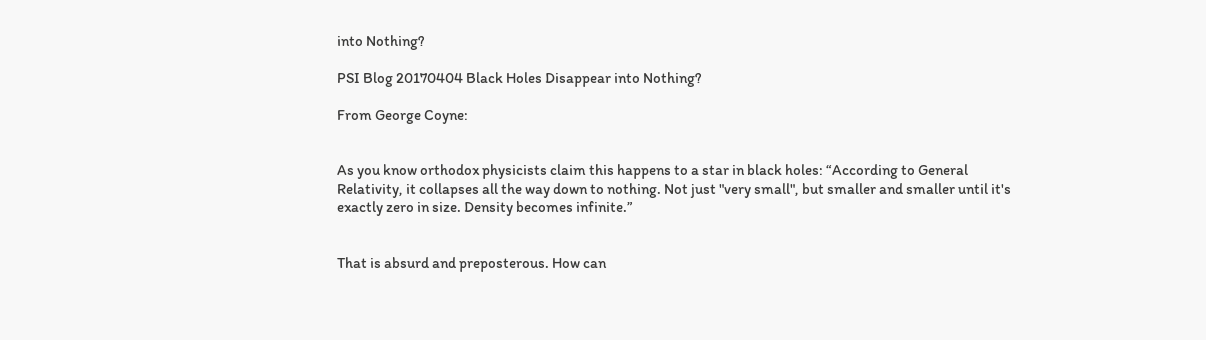into Nothing?

PSI Blog 20170404 Black Holes Disappear into Nothing?

From George Coyne:


As you know orthodox physicists claim this happens to a star in black holes: “According to General Relativity, it collapses all the way down to nothing. Not just "very small", but smaller and smaller until it's exactly zero in size. Density becomes infinite.”


That is absurd and preposterous. How can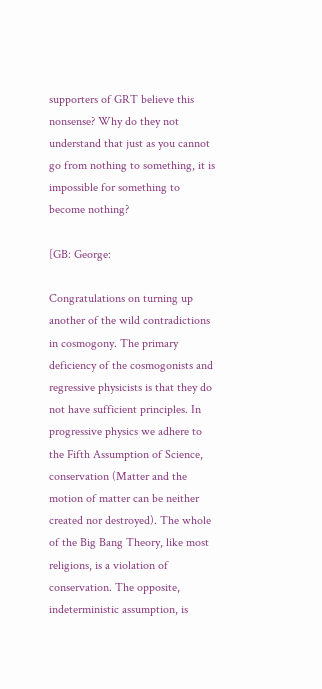supporters of GRT believe this nonsense? Why do they not understand that just as you cannot go from nothing to something, it is impossible for something to become nothing?

[GB: George:

Congratulations on turning up another of the wild contradictions in cosmogony. The primary deficiency of the cosmogonists and regressive physicists is that they do not have sufficient principles. In progressive physics we adhere to the Fifth Assumption of Science, conservation (Matter and the motion of matter can be neither created nor destroyed). The whole of the Big Bang Theory, like most religions, is a violation of conservation. The opposite, indeterministic assumption, is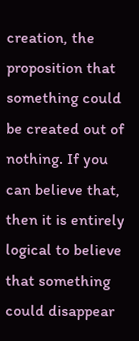creation, the proposition that something could be created out of nothing. If you can believe that, then it is entirely logical to believe that something could disappear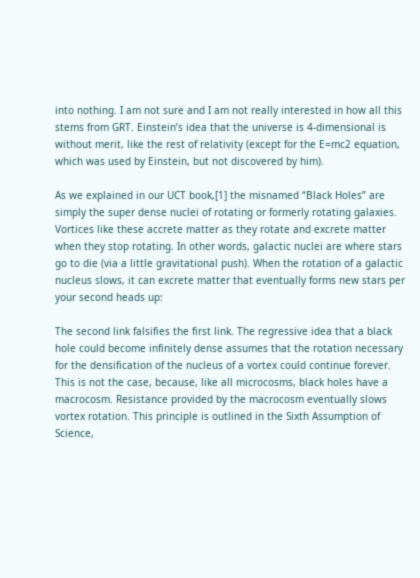into nothing. I am not sure and I am not really interested in how all this stems from GRT. Einstein’s idea that the universe is 4-dimensional is without merit, like the rest of relativity (except for the E=mc2 equation, which was used by Einstein, but not discovered by him).

As we explained in our UCT book,[1] the misnamed “Black Holes” are simply the super dense nuclei of rotating or formerly rotating galaxies. Vortices like these accrete matter as they rotate and excrete matter when they stop rotating. In other words, galactic nuclei are where stars go to die (via a little gravitational push). When the rotation of a galactic nucleus slows, it can excrete matter that eventually forms new stars per your second heads up:

The second link falsifies the first link. The regressive idea that a black hole could become infinitely dense assumes that the rotation necessary for the densification of the nucleus of a vortex could continue forever. This is not the case, because, like all microcosms, black holes have a macrocosm. Resistance provided by the macrocosm eventually slows vortex rotation. This principle is outlined in the Sixth Assumption of Science,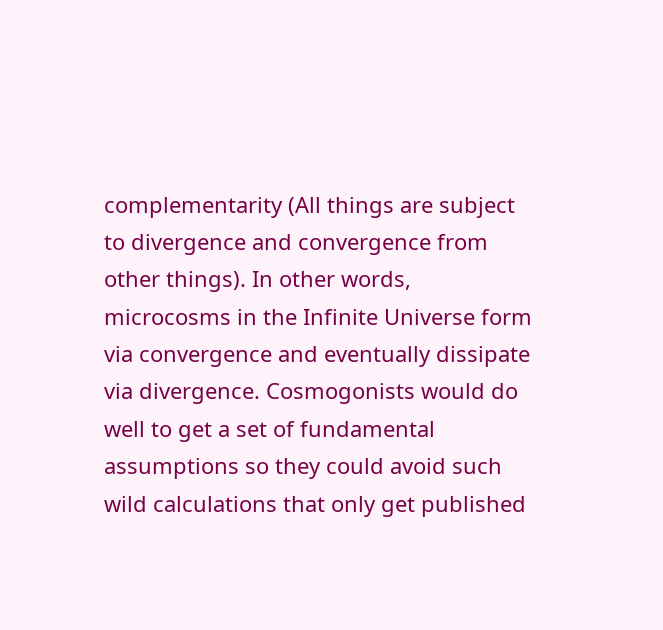complementarity (All things are subject to divergence and convergence from other things). In other words, microcosms in the Infinite Universe form via convergence and eventually dissipate via divergence. Cosmogonists would do well to get a set of fundamental assumptions so they could avoid such wild calculations that only get published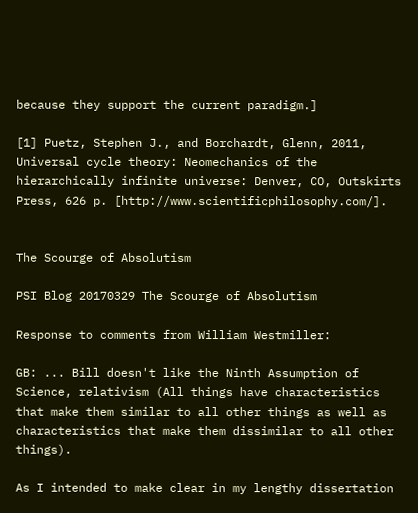because they support the current paradigm.]

[1] Puetz, Stephen J., and Borchardt, Glenn, 2011, Universal cycle theory: Neomechanics of the hierarchically infinite universe: Denver, CO, Outskirts Press, 626 p. [http://www.scientificphilosophy.com/].


The Scourge of Absolutism

PSI Blog 20170329 The Scourge of Absolutism

Response to comments from William Westmiller:

GB: ... Bill doesn't like the Ninth Assumption of Science, relativism (All things have characteristics that make them similar to all other things as well as characteristics that make them dissimilar to all other things).

As I intended to make clear in my lengthy dissertation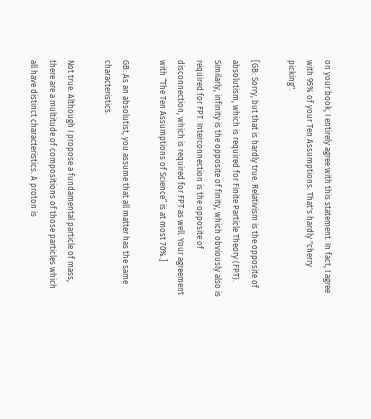on your book, I entirely agree with this statement. In fact, I agree with 95% of your Ten Assumptions. That's hardly "cherry picking".

[GB: Sorry, but that is hardly true. Relativism is the opposite of absolutism, which is required for Finite Particle Theory (FPT). Similarly, infinity is the opposite of finity, which obviously also is required for FPT. Interconnection is the opposite of disconnection, which is required for FPT as well. Your agreement with “The Ten Assumptions of Science” is at most 70%.]

GB: As an absolutist, you assume that all matter has the same characteristics.

Not true. Although I propose a fundamental particle of mass, there are a multitude of compositions of those particles which all have distinct characteristics. A proton is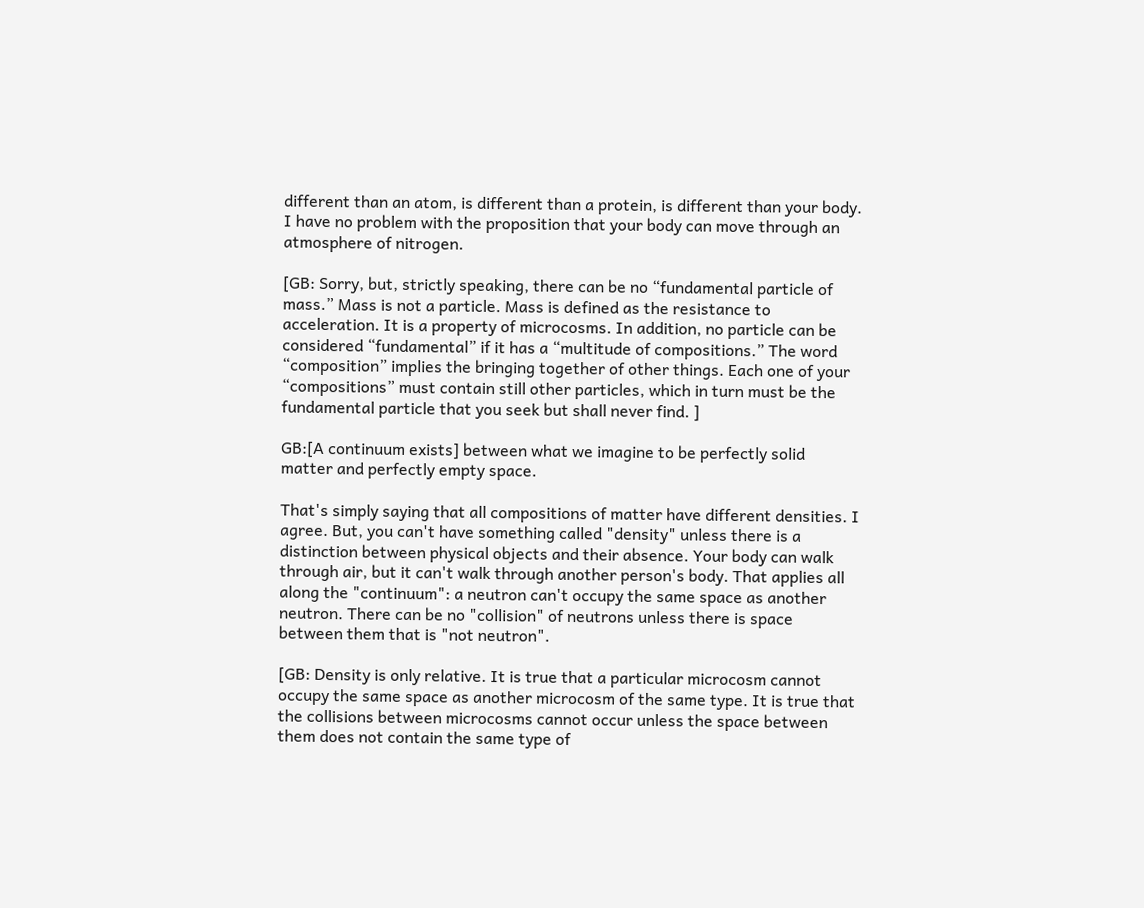different than an atom, is different than a protein, is different than your body. I have no problem with the proposition that your body can move through an atmosphere of nitrogen.

[GB: Sorry, but, strictly speaking, there can be no “fundamental particle of mass.” Mass is not a particle. Mass is defined as the resistance to acceleration. It is a property of microcosms. In addition, no particle can be considered “fundamental” if it has a “multitude of compositions.” The word “composition” implies the bringing together of other things. Each one of your “compositions” must contain still other particles, which in turn must be the fundamental particle that you seek but shall never find. ]

GB:[A continuum exists] between what we imagine to be perfectly solid matter and perfectly empty space.

That's simply saying that all compositions of matter have different densities. I agree. But, you can't have something called "density" unless there is a distinction between physical objects and their absence. Your body can walk through air, but it can't walk through another person's body. That applies all along the "continuum": a neutron can't occupy the same space as another neutron. There can be no "collision" of neutrons unless there is space between them that is "not neutron".

[GB: Density is only relative. It is true that a particular microcosm cannot occupy the same space as another microcosm of the same type. It is true that the collisions between microcosms cannot occur unless the space between them does not contain the same type of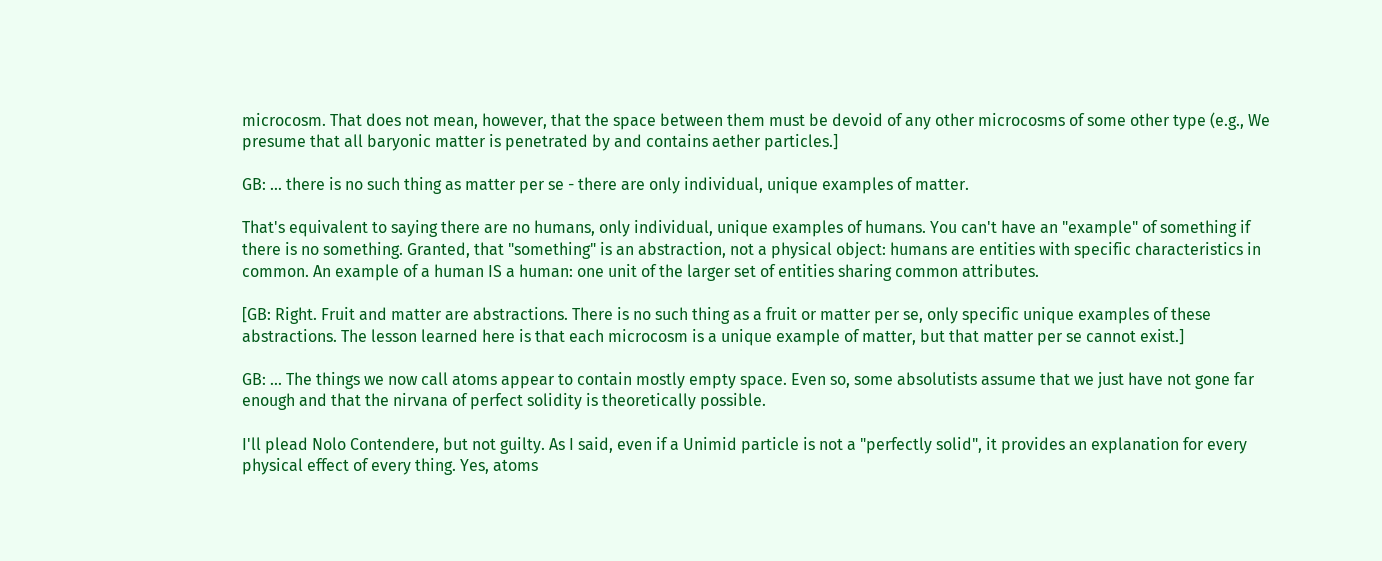microcosm. That does not mean, however, that the space between them must be devoid of any other microcosms of some other type (e.g., We presume that all baryonic matter is penetrated by and contains aether particles.]

GB: ... there is no such thing as matter per se - there are only individual, unique examples of matter.

That's equivalent to saying there are no humans, only individual, unique examples of humans. You can't have an "example" of something if there is no something. Granted, that "something" is an abstraction, not a physical object: humans are entities with specific characteristics in common. An example of a human IS a human: one unit of the larger set of entities sharing common attributes.

[GB: Right. Fruit and matter are abstractions. There is no such thing as a fruit or matter per se, only specific unique examples of these abstractions. The lesson learned here is that each microcosm is a unique example of matter, but that matter per se cannot exist.]

GB: ... The things we now call atoms appear to contain mostly empty space. Even so, some absolutists assume that we just have not gone far enough and that the nirvana of perfect solidity is theoretically possible.

I'll plead Nolo Contendere, but not guilty. As I said, even if a Unimid particle is not a "perfectly solid", it provides an explanation for every physical effect of every thing. Yes, atoms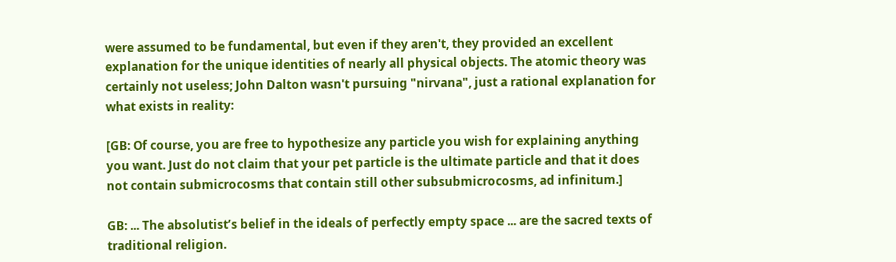were assumed to be fundamental, but even if they aren't, they provided an excellent explanation for the unique identities of nearly all physical objects. The atomic theory was certainly not useless; John Dalton wasn't pursuing "nirvana", just a rational explanation for what exists in reality:

[GB: Of course, you are free to hypothesize any particle you wish for explaining anything you want. Just do not claim that your pet particle is the ultimate particle and that it does not contain submicrocosms that contain still other subsubmicrocosms, ad infinitum.]

GB: ... The absolutist’s belief in the ideals of perfectly empty space ... are the sacred texts of traditional religion.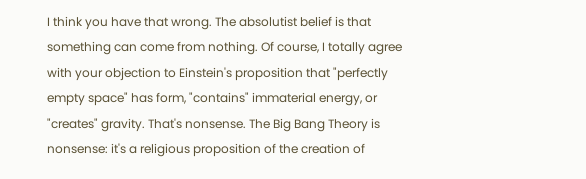I think you have that wrong. The absolutist belief is that something can come from nothing. Of course, I totally agree with your objection to Einstein's proposition that "perfectly empty space" has form, "contains" immaterial energy, or "creates" gravity. That's nonsense. The Big Bang Theory is nonsense: it's a religious proposition of the creation of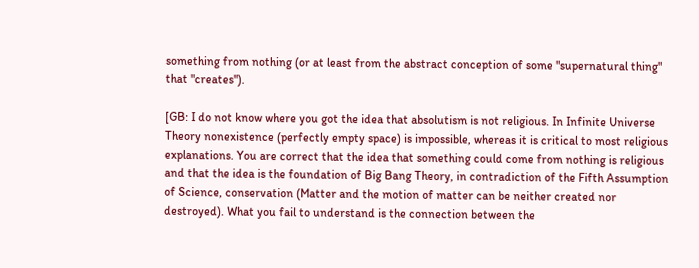something from nothing (or at least from the abstract conception of some "supernatural thing" that "creates").

[GB: I do not know where you got the idea that absolutism is not religious. In Infinite Universe Theory nonexistence (perfectly empty space) is impossible, whereas it is critical to most religious explanations. You are correct that the idea that something could come from nothing is religious and that the idea is the foundation of Big Bang Theory, in contradiction of the Fifth Assumption of Science, conservation (Matter and the motion of matter can be neither created nor destroyed). What you fail to understand is the connection between the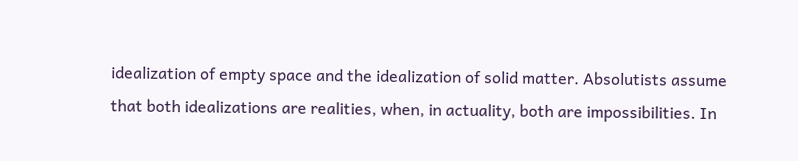idealization of empty space and the idealization of solid matter. Absolutists assume that both idealizations are realities, when, in actuality, both are impossibilities. In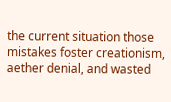the current situation those mistakes foster creationism, aether denial, and wasted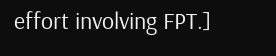effort involving FPT.]